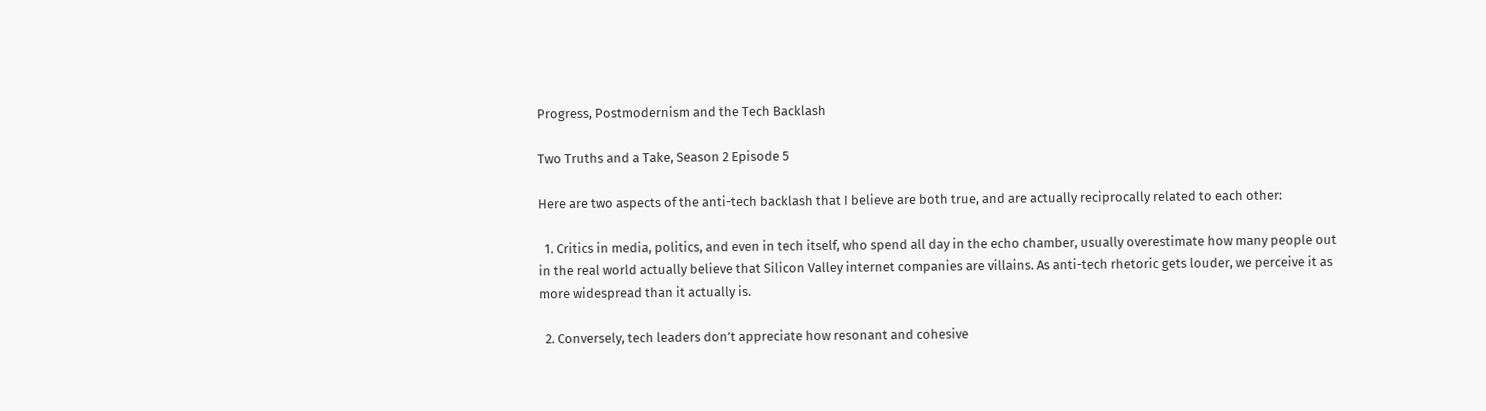Progress, Postmodernism and the Tech Backlash

Two Truths and a Take, Season 2 Episode 5

Here are two aspects of the anti-tech backlash that I believe are both true, and are actually reciprocally related to each other:

  1. Critics in media, politics, and even in tech itself, who spend all day in the echo chamber, usually overestimate how many people out in the real world actually believe that Silicon Valley internet companies are villains. As anti-tech rhetoric gets louder, we perceive it as more widespread than it actually is.

  2. Conversely, tech leaders don’t appreciate how resonant and cohesive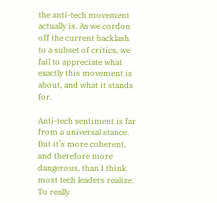the anti-tech movement actually is. As we cordon off the current backlash to a subset of critics, we fail to appreciate what exactly this movement is about, and what it stands for.

Anti-tech sentiment is far from a universal stance. But it’s more coherent, and therefore more dangerous, than I think most tech leaders realize. To really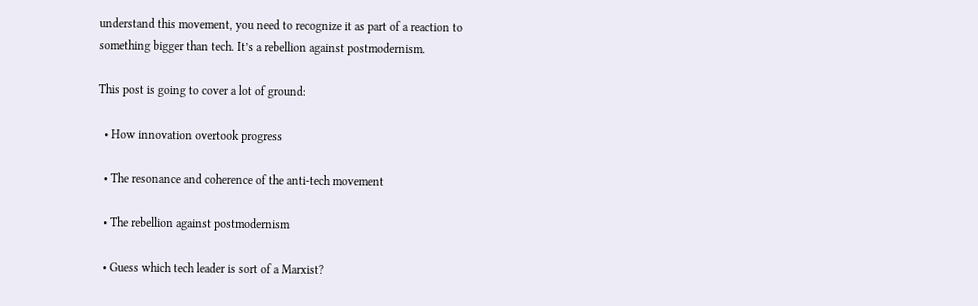understand this movement, you need to recognize it as part of a reaction to something bigger than tech. It’s a rebellion against postmodernism.

This post is going to cover a lot of ground:

  • How innovation overtook progress

  • The resonance and coherence of the anti-tech movement

  • The rebellion against postmodernism

  • Guess which tech leader is sort of a Marxist?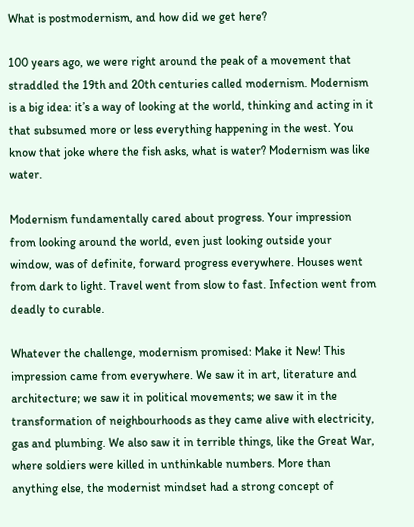What is postmodernism, and how did we get here?

100 years ago, we were right around the peak of a movement that straddled the 19th and 20th centuries called modernism. Modernism is a big idea: it’s a way of looking at the world, thinking and acting in it that subsumed more or less everything happening in the west. You know that joke where the fish asks, what is water? Modernism was like water.

Modernism fundamentally cared about progress. Your impression from looking around the world, even just looking outside your window, was of definite, forward progress everywhere. Houses went from dark to light. Travel went from slow to fast. Infection went from deadly to curable.

Whatever the challenge, modernism promised: Make it New! This impression came from everywhere. We saw it in art, literature and architecture; we saw it in political movements; we saw it in the transformation of neighbourhoods as they came alive with electricity, gas and plumbing. We also saw it in terrible things, like the Great War, where soldiers were killed in unthinkable numbers. More than anything else, the modernist mindset had a strong concept of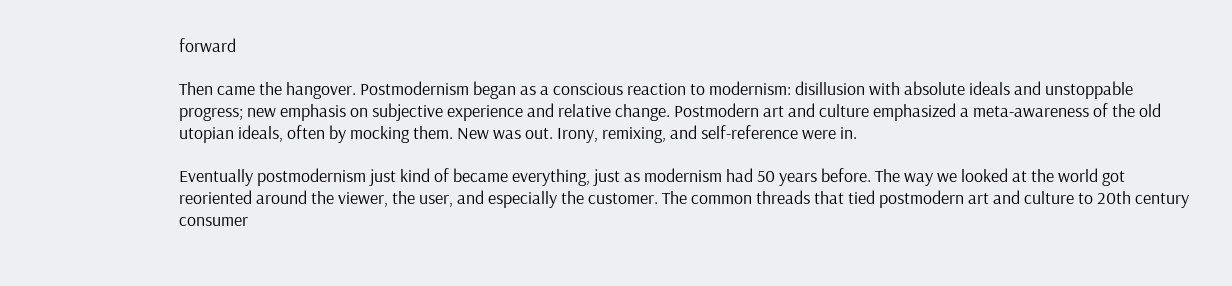forward

Then came the hangover. Postmodernism began as a conscious reaction to modernism: disillusion with absolute ideals and unstoppable progress; new emphasis on subjective experience and relative change. Postmodern art and culture emphasized a meta-awareness of the old utopian ideals, often by mocking them. New was out. Irony, remixing, and self-reference were in.

Eventually postmodernism just kind of became everything, just as modernism had 50 years before. The way we looked at the world got reoriented around the viewer, the user, and especially the customer. The common threads that tied postmodern art and culture to 20th century consumer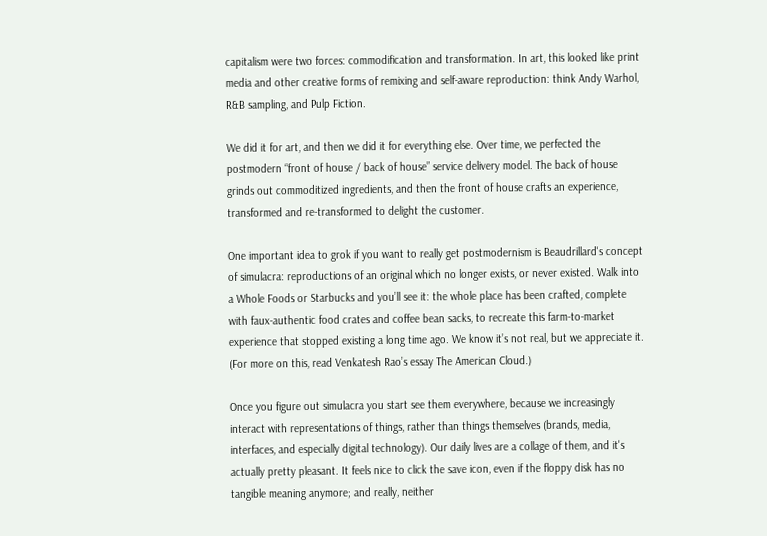capitalism were two forces: commodification and transformation. In art, this looked like print media and other creative forms of remixing and self-aware reproduction: think Andy Warhol, R&B sampling, and Pulp Fiction.

We did it for art, and then we did it for everything else. Over time, we perfected the postmodern “front of house / back of house” service delivery model. The back of house grinds out commoditized ingredients, and then the front of house crafts an experience, transformed and re-transformed to delight the customer.

One important idea to grok if you want to really get postmodernism is Beaudrillard's concept of simulacra: reproductions of an original which no longer exists, or never existed. Walk into a Whole Foods or Starbucks and you’ll see it: the whole place has been crafted, complete with faux-authentic food crates and coffee bean sacks, to recreate this farm-to-market experience that stopped existing a long time ago. We know it’s not real, but we appreciate it. (For more on this, read Venkatesh Rao’s essay The American Cloud.)

Once you figure out simulacra you start see them everywhere, because we increasingly interact with representations of things, rather than things themselves (brands, media, interfaces, and especially digital technology). Our daily lives are a collage of them, and it's actually pretty pleasant. It feels nice to click the save icon, even if the floppy disk has no tangible meaning anymore; and really, neither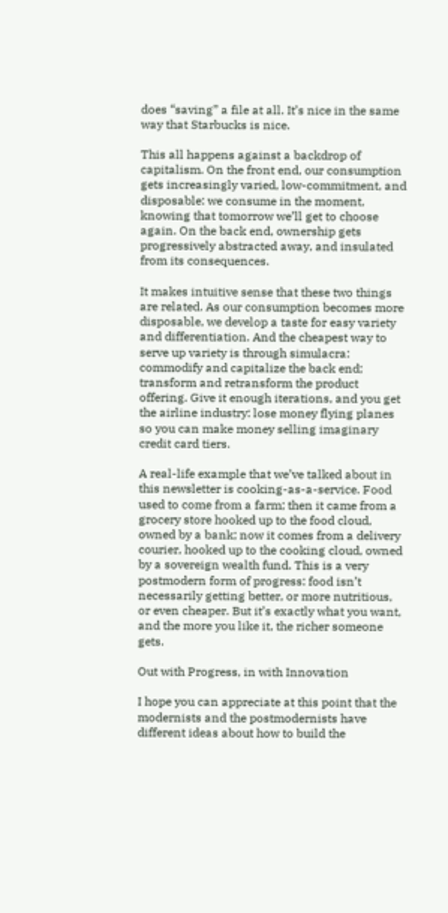does “saving” a file at all. It’s nice in the same way that Starbucks is nice.

This all happens against a backdrop of capitalism. On the front end, our consumption gets increasingly varied, low-commitment, and disposable: we consume in the moment, knowing that tomorrow we’ll get to choose again. On the back end, ownership gets progressively abstracted away, and insulated from its consequences.

It makes intuitive sense that these two things are related. As our consumption becomes more disposable, we develop a taste for easy variety and differentiation. And the cheapest way to serve up variety is through simulacra: commodify and capitalize the back end; transform and retransform the product offering. Give it enough iterations, and you get the airline industry: lose money flying planes so you can make money selling imaginary credit card tiers.

A real-life example that we’ve talked about in this newsletter is cooking-as-a-service. Food used to come from a farm; then it came from a grocery store hooked up to the food cloud, owned by a bank; now it comes from a delivery courier, hooked up to the cooking cloud, owned by a sovereign wealth fund. This is a very postmodern form of progress: food isn’t necessarily getting better, or more nutritious, or even cheaper. But it’s exactly what you want, and the more you like it, the richer someone gets.

Out with Progress, in with Innovation

I hope you can appreciate at this point that the modernists and the postmodernists have different ideas about how to build the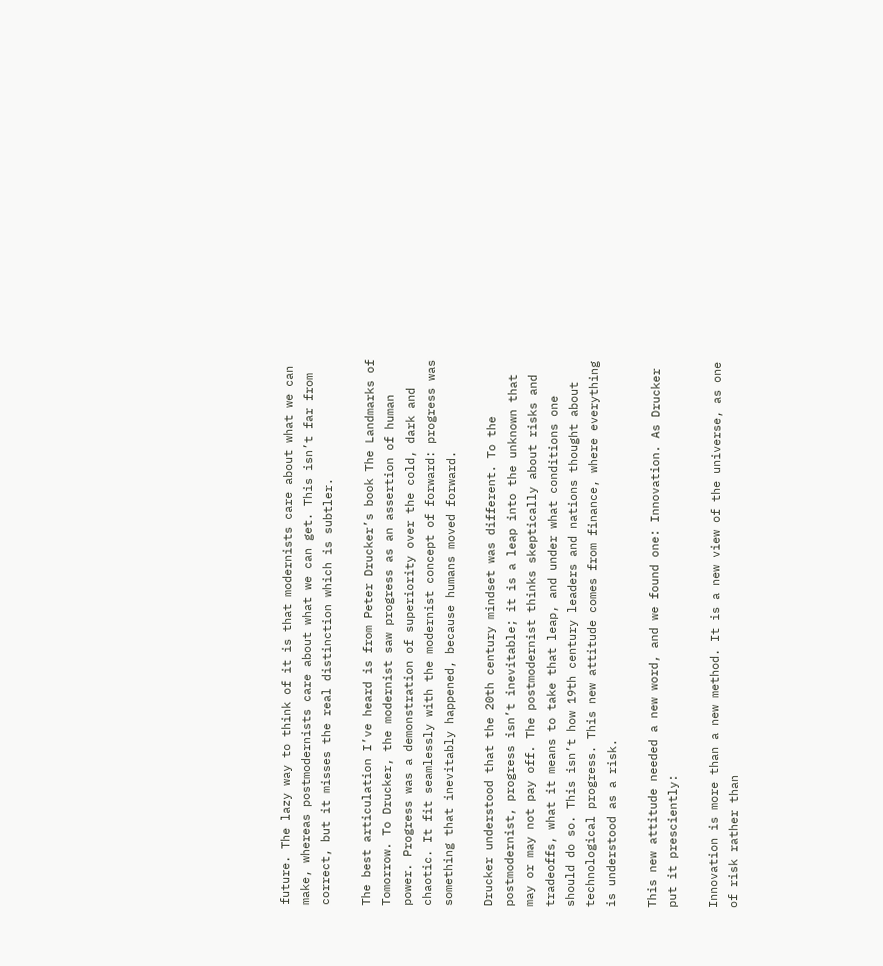future. The lazy way to think of it is that modernists care about what we can make, whereas postmodernists care about what we can get. This isn’t far from correct, but it misses the real distinction which is subtler.

The best articulation I’ve heard is from Peter Drucker’s book The Landmarks of Tomorrow. To Drucker, the modernist saw progress as an assertion of human power. Progress was a demonstration of superiority over the cold, dark and chaotic. It fit seamlessly with the modernist concept of forward: progress was something that inevitably happened, because humans moved forward.

Drucker understood that the 20th century mindset was different. To the postmodernist, progress isn’t inevitable; it is a leap into the unknown that may or may not pay off. The postmodernist thinks skeptically about risks and tradeoffs, what it means to take that leap, and under what conditions one should do so. This isn’t how 19th century leaders and nations thought about technological progress. This new attitude comes from finance, where everything is understood as a risk.

This new attitude needed a new word, and we found one: Innovation. As Drucker put it presciently:

Innovation is more than a new method. It is a new view of the universe, as one of risk rather than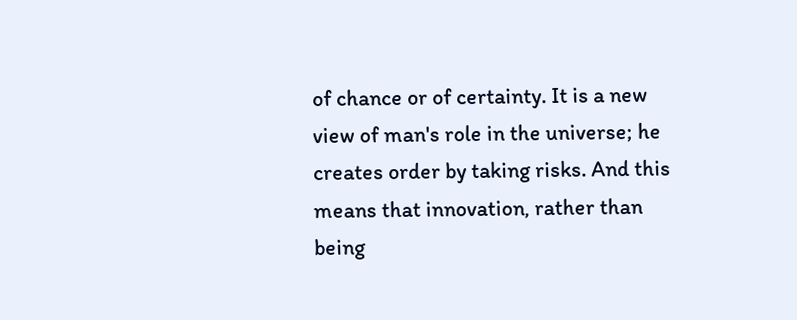of chance or of certainty. It is a new view of man's role in the universe; he creates order by taking risks. And this means that innovation, rather than being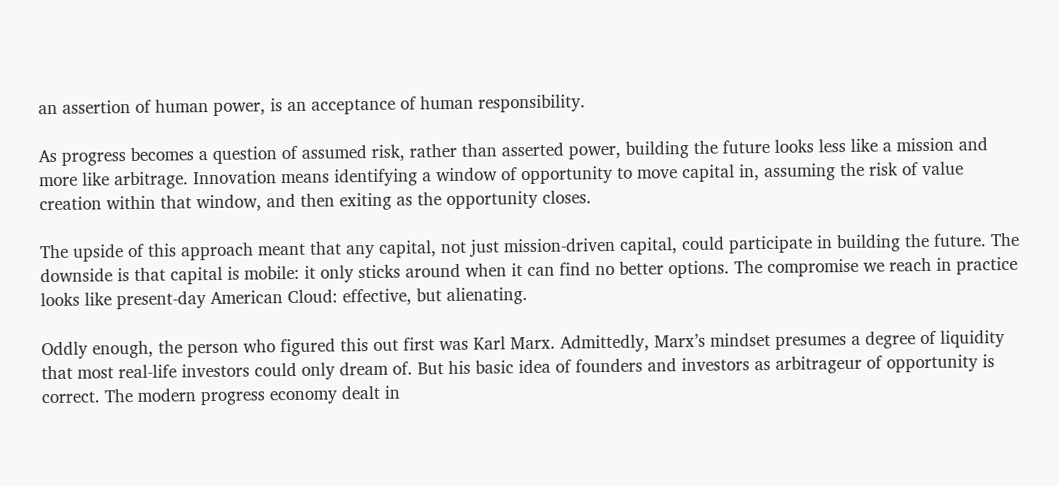an assertion of human power, is an acceptance of human responsibility.

As progress becomes a question of assumed risk, rather than asserted power, building the future looks less like a mission and more like arbitrage. Innovation means identifying a window of opportunity to move capital in, assuming the risk of value creation within that window, and then exiting as the opportunity closes.

The upside of this approach meant that any capital, not just mission-driven capital, could participate in building the future. The downside is that capital is mobile: it only sticks around when it can find no better options. The compromise we reach in practice looks like present-day American Cloud: effective, but alienating.

Oddly enough, the person who figured this out first was Karl Marx. Admittedly, Marx’s mindset presumes a degree of liquidity that most real-life investors could only dream of. But his basic idea of founders and investors as arbitrageur of opportunity is correct. The modern progress economy dealt in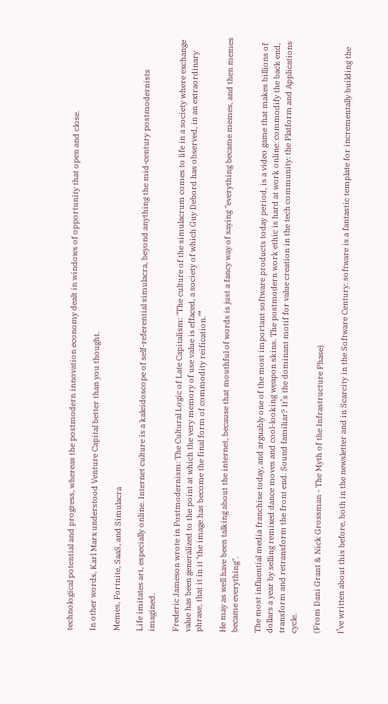technological potential and progress, whereas the postmodern innovation economy dealt in windows of opportunity that open and close.

In other words, Karl Marx understood Venture Capital better than you thought.

Memes, Fortnite, SaaS, and Simulacra

Life imitates art, especially online. Internet culture is a kaleidoscope of self-referential simulacra, beyond anything the mid-century postmodernists imagined.

Frederic Jameson wrote in Postmodernism: The Cultural Logic of Late Capitalism: "The culture of the simulacrum comes to life in a society where exchange value has been generalized to the point at which the very memory of use value is effaced, a society of which Guy Debord has observed, in an extraordinary phrase, that it in it ‘the image has become the final form of commodity reification.’”

He may as well have been talking about the internet, because that mouthful of words is just a fancy way of saying "everything became memes, and then memes became everything".

The most influential media franchise today, and arguably one of the most important software products today period, is a video game that makes billions of dollars a year by selling remixed dance moves and cool-looking weapon skins. The postmodern work ethic is hard at work online: commodify the back end, transform and retransform the front end. Sound familiar? It’s the dominant motif for value creation in the tech community: the Platform and Applications cycle.

(From Dani Grant & Nick Grossman - The Myth of the Infrastructure Phase)

I’ve written about this before, both in the newsletter and in Scarcity in the Software Century: software is a fantastic template for incrementally building the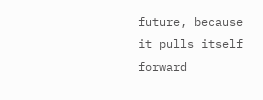future, because it pulls itself forward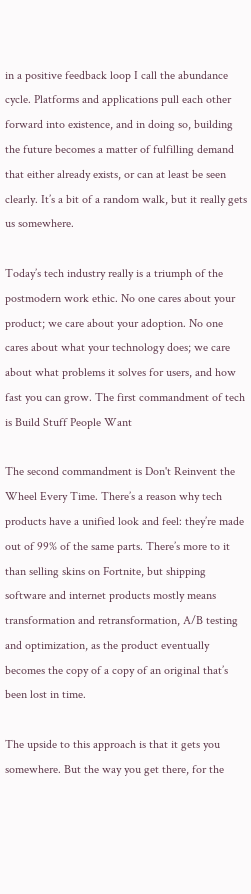in a positive feedback loop I call the abundance cycle. Platforms and applications pull each other forward into existence, and in doing so, building the future becomes a matter of fulfilling demand that either already exists, or can at least be seen clearly. It’s a bit of a random walk, but it really gets us somewhere.

Today’s tech industry really is a triumph of the postmodern work ethic. No one cares about your product; we care about your adoption. No one cares about what your technology does; we care about what problems it solves for users, and how fast you can grow. The first commandment of tech is Build Stuff People Want

The second commandment is Don't Reinvent the Wheel Every Time. There’s a reason why tech products have a unified look and feel: they’re made out of 99% of the same parts. There’s more to it than selling skins on Fortnite, but shipping software and internet products mostly means transformation and retransformation, A/B testing and optimization, as the product eventually becomes the copy of a copy of an original that’s been lost in time.

The upside to this approach is that it gets you somewhere. But the way you get there, for the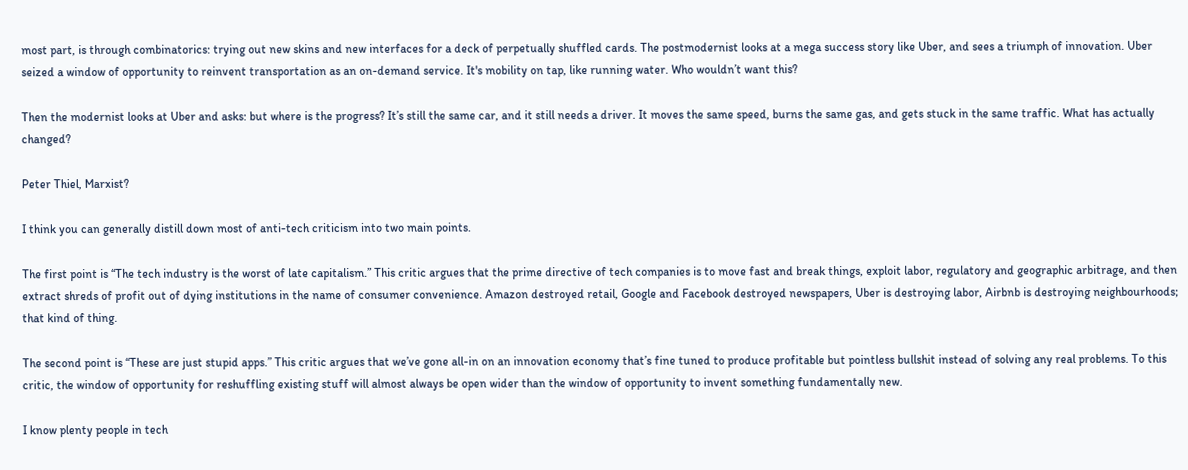most part, is through combinatorics: trying out new skins and new interfaces for a deck of perpetually shuffled cards. The postmodernist looks at a mega success story like Uber, and sees a triumph of innovation. Uber seized a window of opportunity to reinvent transportation as an on-demand service. It's mobility on tap, like running water. Who wouldn’t want this?

Then the modernist looks at Uber and asks: but where is the progress? It’s still the same car, and it still needs a driver. It moves the same speed, burns the same gas, and gets stuck in the same traffic. What has actually changed?

Peter Thiel, Marxist?

I think you can generally distill down most of anti-tech criticism into two main points.

The first point is “The tech industry is the worst of late capitalism.” This critic argues that the prime directive of tech companies is to move fast and break things, exploit labor, regulatory and geographic arbitrage, and then extract shreds of profit out of dying institutions in the name of consumer convenience. Amazon destroyed retail, Google and Facebook destroyed newspapers, Uber is destroying labor, Airbnb is destroying neighbourhoods; that kind of thing.

The second point is “These are just stupid apps.” This critic argues that we’ve gone all-in on an innovation economy that’s fine tuned to produce profitable but pointless bullshit instead of solving any real problems. To this critic, the window of opportunity for reshuffling existing stuff will almost always be open wider than the window of opportunity to invent something fundamentally new.

I know plenty people in tech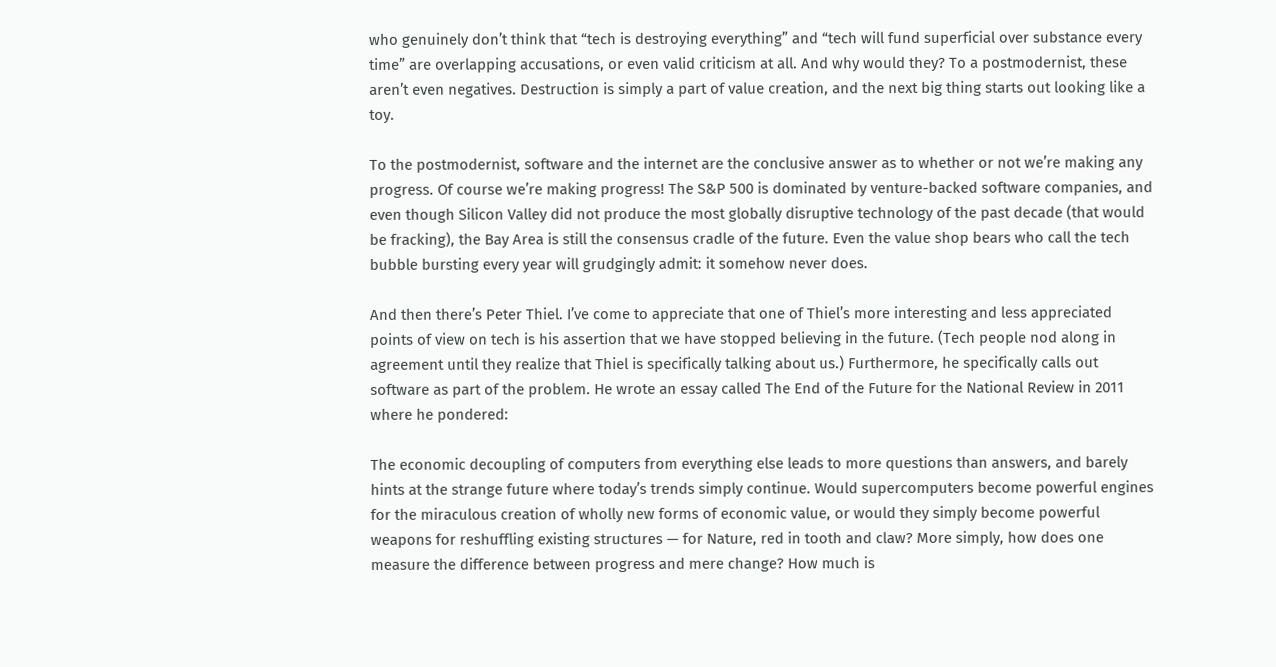who genuinely don’t think that “tech is destroying everything” and “tech will fund superficial over substance every time” are overlapping accusations, or even valid criticism at all. And why would they? To a postmodernist, these aren’t even negatives. Destruction is simply a part of value creation, and the next big thing starts out looking like a toy.

To the postmodernist, software and the internet are the conclusive answer as to whether or not we’re making any progress. Of course we’re making progress! The S&P 500 is dominated by venture-backed software companies, and even though Silicon Valley did not produce the most globally disruptive technology of the past decade (that would be fracking), the Bay Area is still the consensus cradle of the future. Even the value shop bears who call the tech bubble bursting every year will grudgingly admit: it somehow never does.

And then there’s Peter Thiel. I’ve come to appreciate that one of Thiel’s more interesting and less appreciated points of view on tech is his assertion that we have stopped believing in the future. (Tech people nod along in agreement until they realize that Thiel is specifically talking about us.) Furthermore, he specifically calls out software as part of the problem. He wrote an essay called The End of the Future for the National Review in 2011 where he pondered:

The economic decoupling of computers from everything else leads to more questions than answers, and barely hints at the strange future where today’s trends simply continue. Would supercomputers become powerful engines for the miraculous creation of wholly new forms of economic value, or would they simply become powerful weapons for reshuffling existing structures — for Nature, red in tooth and claw? More simply, how does one measure the difference between progress and mere change? How much is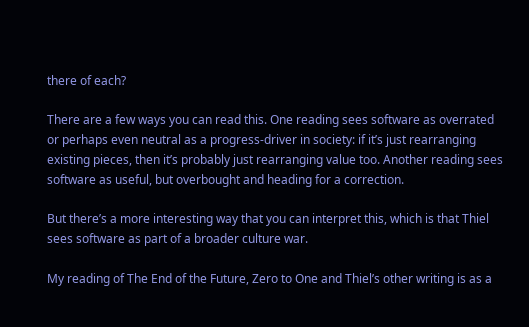there of each?

There are a few ways you can read this. One reading sees software as overrated or perhaps even neutral as a progress-driver in society: if it’s just rearranging existing pieces, then it’s probably just rearranging value too. Another reading sees software as useful, but overbought and heading for a correction.

But there’s a more interesting way that you can interpret this, which is that Thiel sees software as part of a broader culture war.

My reading of The End of the Future, Zero to One and Thiel’s other writing is as a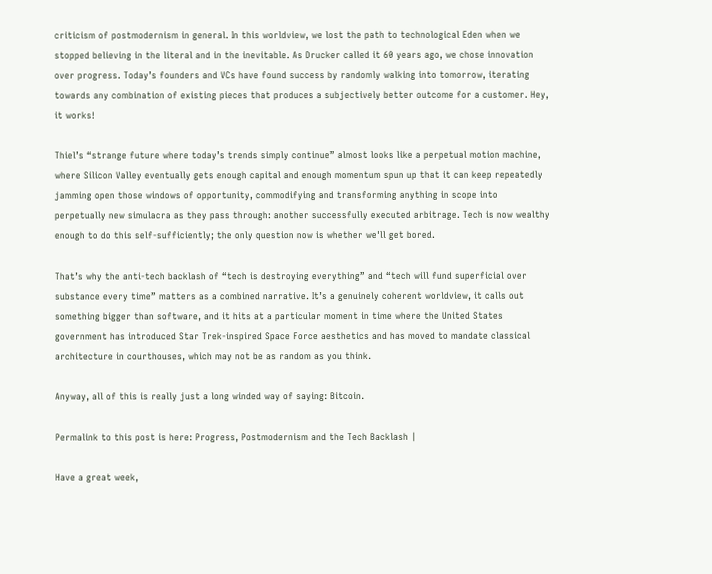criticism of postmodernism in general. In this worldview, we lost the path to technological Eden when we stopped believing in the literal and in the inevitable. As Drucker called it 60 years ago, we chose innovation over progress. Today’s founders and VCs have found success by randomly walking into tomorrow, iterating towards any combination of existing pieces that produces a subjectively better outcome for a customer. Hey, it works!

Thiel’s “strange future where today’s trends simply continue” almost looks like a perpetual motion machine, where Silicon Valley eventually gets enough capital and enough momentum spun up that it can keep repeatedly jamming open those windows of opportunity, commodifying and transforming anything in scope into perpetually new simulacra as they pass through: another successfully executed arbitrage. Tech is now wealthy enough to do this self-sufficiently; the only question now is whether we'll get bored.

That’s why the anti-tech backlash of “tech is destroying everything” and “tech will fund superficial over substance every time” matters as a combined narrative. It’s a genuinely coherent worldview, it calls out something bigger than software, and it hits at a particular moment in time where the United States government has introduced Star Trek-inspired Space Force aesthetics and has moved to mandate classical architecture in courthouses, which may not be as random as you think.

Anyway, all of this is really just a long winded way of saying: Bitcoin.

Permalink to this post is here: Progress, Postmodernism and the Tech Backlash |

Have a great week,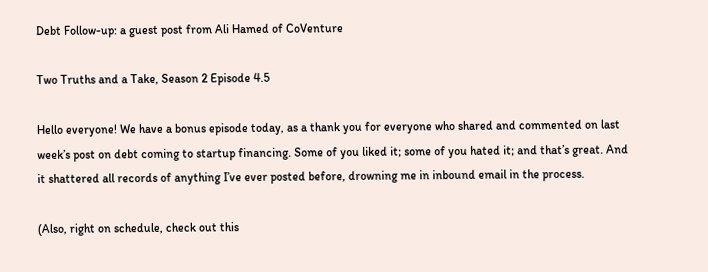Debt Follow-up: a guest post from Ali Hamed of CoVenture

Two Truths and a Take, Season 2 Episode 4.5

Hello everyone! We have a bonus episode today, as a thank you for everyone who shared and commented on last week’s post on debt coming to startup financing. Some of you liked it; some of you hated it; and that’s great. And it shattered all records of anything I’ve ever posted before, drowning me in inbound email in the process.

(Also, right on schedule, check out this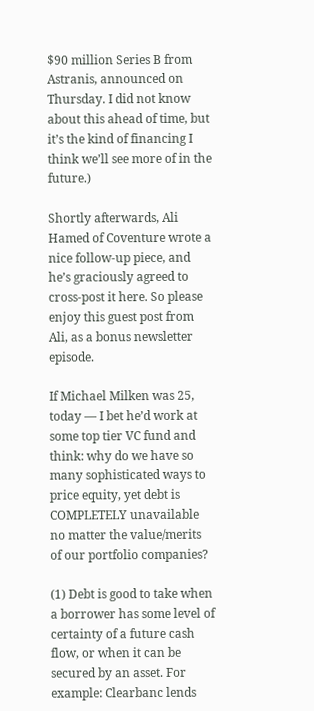$90 million Series B from Astranis, announced on Thursday. I did not know about this ahead of time, but it’s the kind of financing I think we’ll see more of in the future.)

Shortly afterwards, Ali Hamed of Coventure wrote a nice follow-up piece, and he’s graciously agreed to cross-post it here. So please enjoy this guest post from Ali, as a bonus newsletter episode.

If Michael Milken was 25, today — I bet he’d work at some top tier VC fund and think: why do we have so many sophisticated ways to price equity, yet debt is COMPLETELY unavailable no matter the value/merits of our portfolio companies?

(1) Debt is good to take when a borrower has some level of certainty of a future cash flow, or when it can be secured by an asset. For example: Clearbanc lends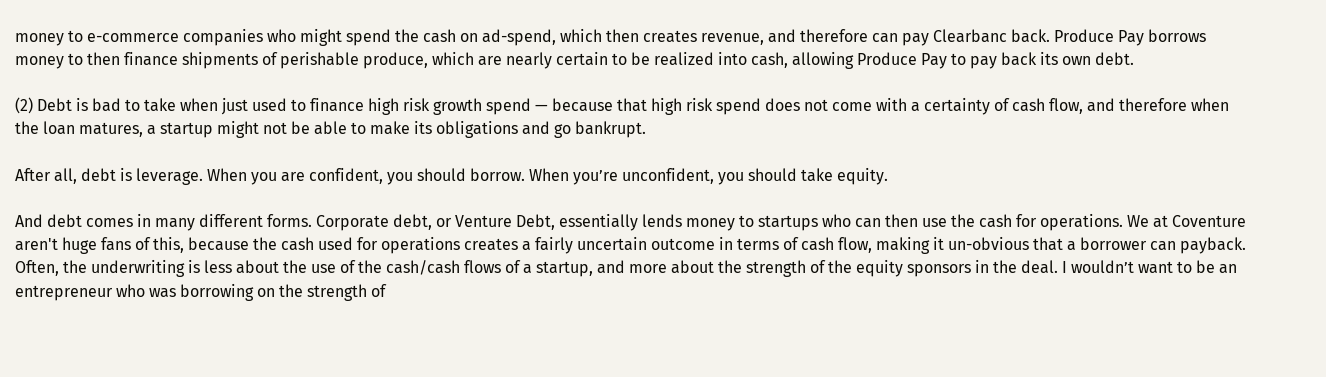money to e-commerce companies who might spend the cash on ad-spend, which then creates revenue, and therefore can pay Clearbanc back. Produce Pay borrows money to then finance shipments of perishable produce, which are nearly certain to be realized into cash, allowing Produce Pay to pay back its own debt.

(2) Debt is bad to take when just used to finance high risk growth spend — because that high risk spend does not come with a certainty of cash flow, and therefore when the loan matures, a startup might not be able to make its obligations and go bankrupt.

After all, debt is leverage. When you are confident, you should borrow. When you’re unconfident, you should take equity.

And debt comes in many different forms. Corporate debt, or Venture Debt, essentially lends money to startups who can then use the cash for operations. We at Coventure aren't huge fans of this, because the cash used for operations creates a fairly uncertain outcome in terms of cash flow, making it un-obvious that a borrower can payback. Often, the underwriting is less about the use of the cash/cash flows of a startup, and more about the strength of the equity sponsors in the deal. I wouldn’t want to be an entrepreneur who was borrowing on the strength of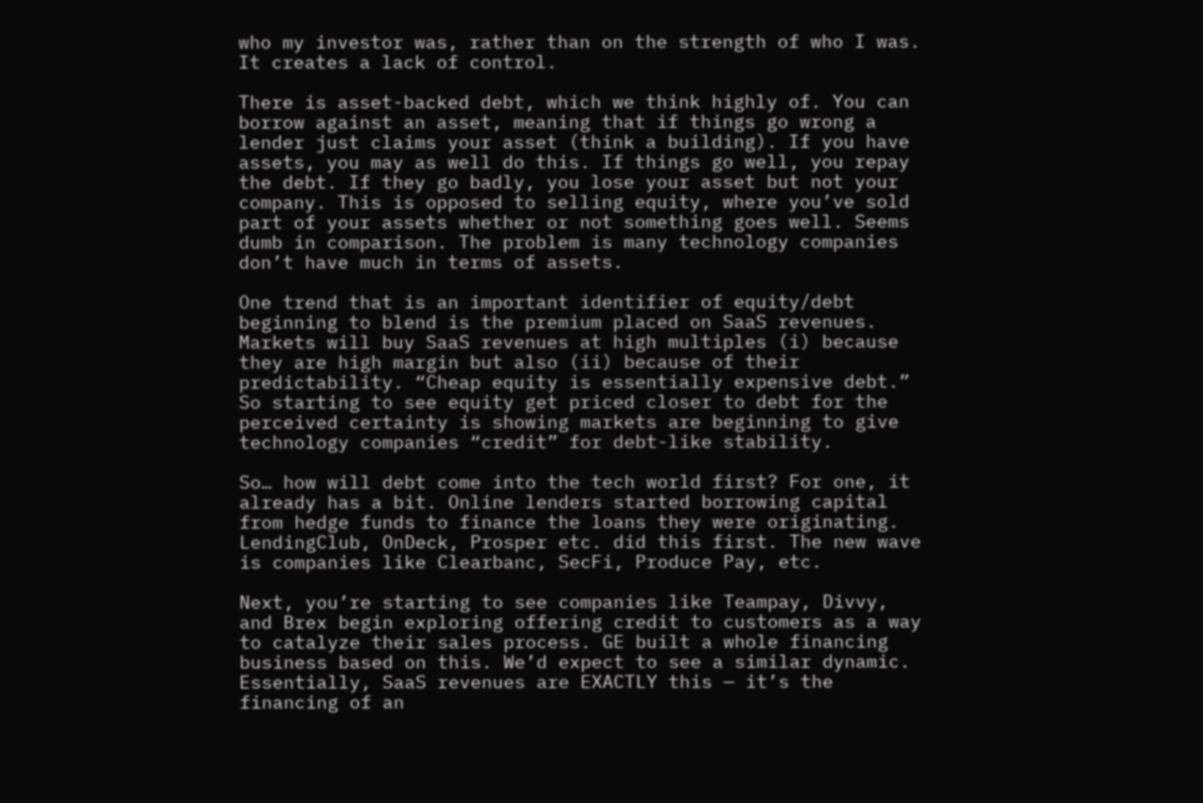who my investor was, rather than on the strength of who I was. It creates a lack of control.

There is asset-backed debt, which we think highly of. You can borrow against an asset, meaning that if things go wrong a lender just claims your asset (think a building). If you have assets, you may as well do this. If things go well, you repay the debt. If they go badly, you lose your asset but not your company. This is opposed to selling equity, where you’ve sold part of your assets whether or not something goes well. Seems dumb in comparison. The problem is many technology companies don’t have much in terms of assets.

One trend that is an important identifier of equity/debt beginning to blend is the premium placed on SaaS revenues. Markets will buy SaaS revenues at high multiples (i) because they are high margin but also (ii) because of their predictability. “Cheap equity is essentially expensive debt.” So starting to see equity get priced closer to debt for the perceived certainty is showing markets are beginning to give technology companies “credit” for debt-like stability.

So… how will debt come into the tech world first? For one, it already has a bit. Online lenders started borrowing capital from hedge funds to finance the loans they were originating. LendingClub, OnDeck, Prosper etc. did this first. The new wave is companies like Clearbanc, SecFi, Produce Pay, etc.

Next, you’re starting to see companies like Teampay, Divvy, and Brex begin exploring offering credit to customers as a way to catalyze their sales process. GE built a whole financing business based on this. We’d expect to see a similar dynamic. Essentially, SaaS revenues are EXACTLY this — it’s the financing of an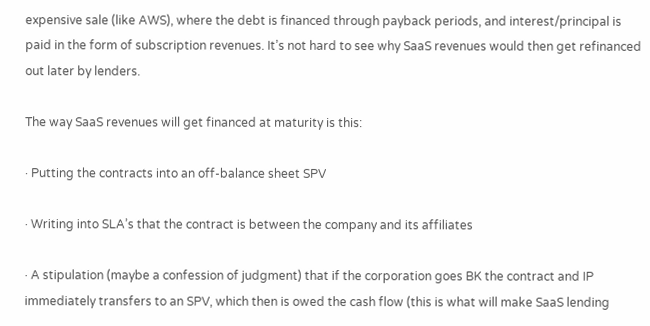expensive sale (like AWS), where the debt is financed through payback periods, and interest/principal is paid in the form of subscription revenues. It’s not hard to see why SaaS revenues would then get refinanced out later by lenders.

The way SaaS revenues will get financed at maturity is this:

· Putting the contracts into an off-balance sheet SPV

· Writing into SLA’s that the contract is between the company and its affiliates

· A stipulation (maybe a confession of judgment) that if the corporation goes BK the contract and IP immediately transfers to an SPV, which then is owed the cash flow (this is what will make SaaS lending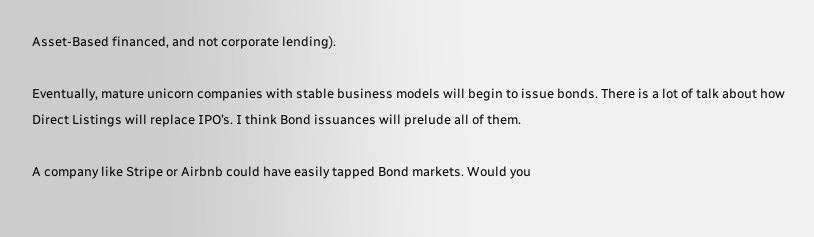Asset-Based financed, and not corporate lending).

Eventually, mature unicorn companies with stable business models will begin to issue bonds. There is a lot of talk about how Direct Listings will replace IPO’s. I think Bond issuances will prelude all of them.

A company like Stripe or Airbnb could have easily tapped Bond markets. Would you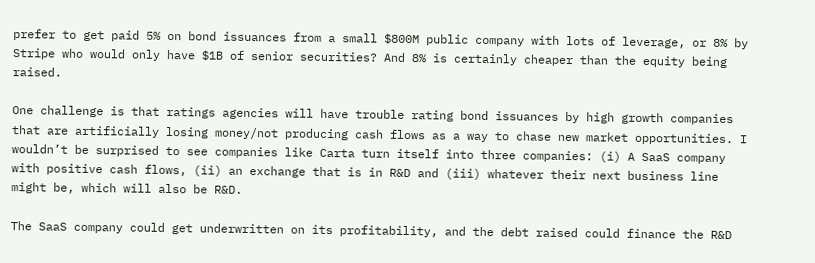prefer to get paid 5% on bond issuances from a small $800M public company with lots of leverage, or 8% by Stripe who would only have $1B of senior securities? And 8% is certainly cheaper than the equity being raised.

One challenge is that ratings agencies will have trouble rating bond issuances by high growth companies that are artificially losing money/not producing cash flows as a way to chase new market opportunities. I wouldn’t be surprised to see companies like Carta turn itself into three companies: (i) A SaaS company with positive cash flows, (ii) an exchange that is in R&D and (iii) whatever their next business line might be, which will also be R&D.

The SaaS company could get underwritten on its profitability, and the debt raised could finance the R&D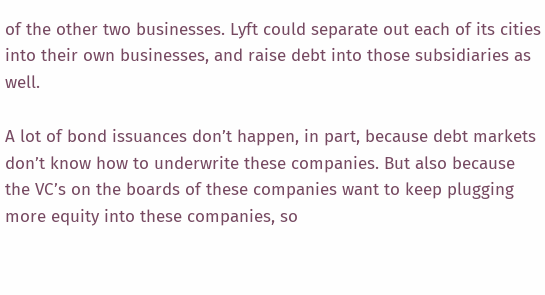of the other two businesses. Lyft could separate out each of its cities into their own businesses, and raise debt into those subsidiaries as well.

A lot of bond issuances don’t happen, in part, because debt markets don’t know how to underwrite these companies. But also because the VC’s on the boards of these companies want to keep plugging more equity into these companies, so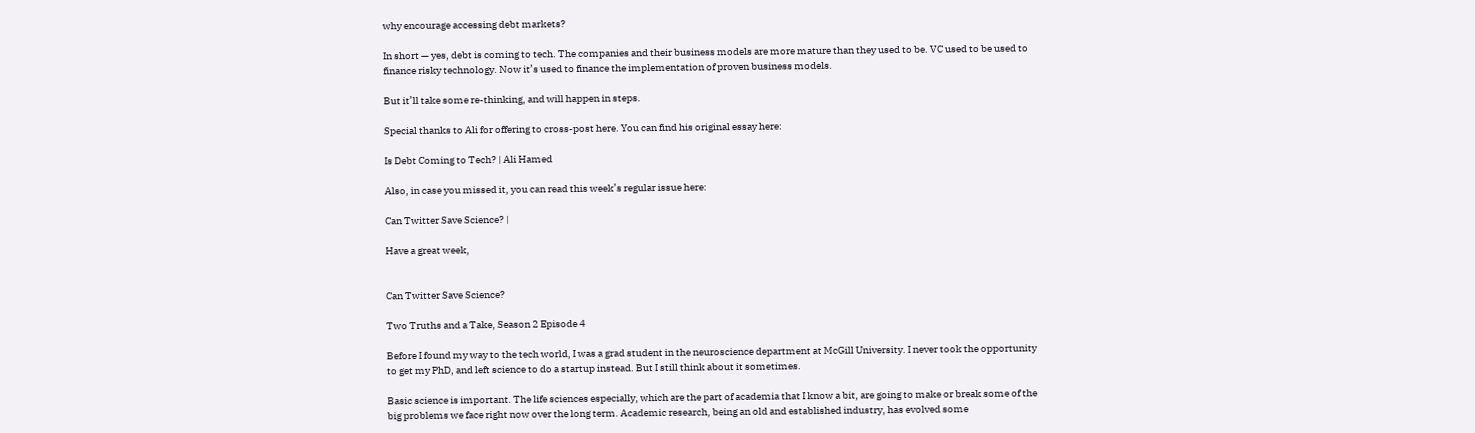why encourage accessing debt markets?

In short — yes, debt is coming to tech. The companies and their business models are more mature than they used to be. VC used to be used to finance risky technology. Now it’s used to finance the implementation of proven business models.

But it’ll take some re-thinking, and will happen in steps.

Special thanks to Ali for offering to cross-post here. You can find his original essay here:

Is Debt Coming to Tech? | Ali Hamed

Also, in case you missed it, you can read this week’s regular issue here:

Can Twitter Save Science? |

Have a great week,


Can Twitter Save Science?

Two Truths and a Take, Season 2 Episode 4

Before I found my way to the tech world, I was a grad student in the neuroscience department at McGill University. I never took the opportunity to get my PhD, and left science to do a startup instead. But I still think about it sometimes.

Basic science is important. The life sciences especially, which are the part of academia that I know a bit, are going to make or break some of the big problems we face right now over the long term. Academic research, being an old and established industry, has evolved some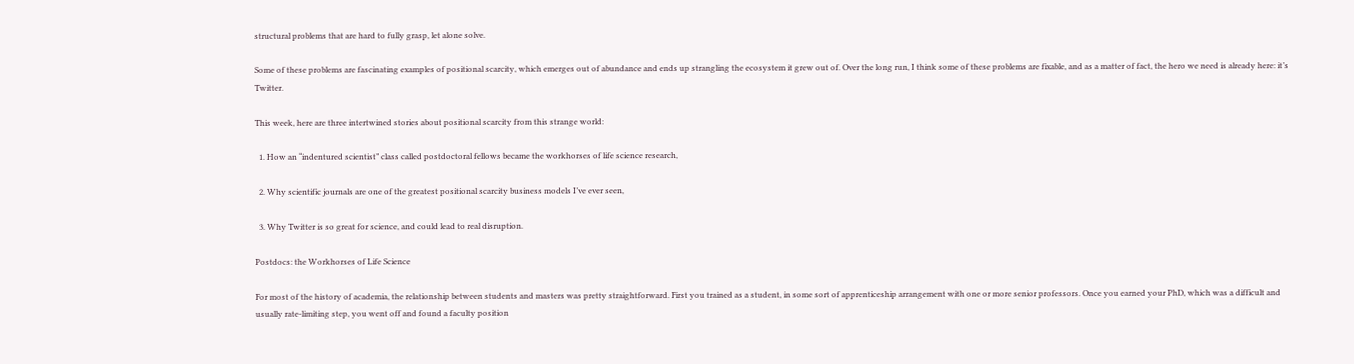structural problems that are hard to fully grasp, let alone solve.

Some of these problems are fascinating examples of positional scarcity, which emerges out of abundance and ends up strangling the ecosystem it grew out of. Over the long run, I think some of these problems are fixable, and as a matter of fact, the hero we need is already here: it’s Twitter.

This week, here are three intertwined stories about positional scarcity from this strange world:

  1. How an “indentured scientist” class called postdoctoral fellows became the workhorses of life science research,

  2. Why scientific journals are one of the greatest positional scarcity business models I’ve ever seen,

  3. Why Twitter is so great for science, and could lead to real disruption.

Postdocs: the Workhorses of Life Science

For most of the history of academia, the relationship between students and masters was pretty straightforward. First you trained as a student, in some sort of apprenticeship arrangement with one or more senior professors. Once you earned your PhD, which was a difficult and usually rate-limiting step, you went off and found a faculty position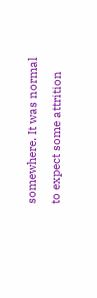somewhere. It was normal to expect some attrition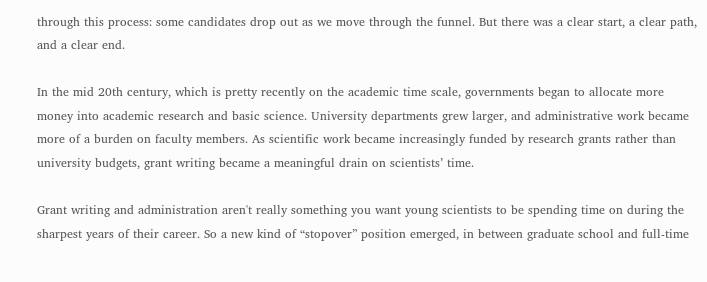through this process: some candidates drop out as we move through the funnel. But there was a clear start, a clear path, and a clear end.

In the mid 20th century, which is pretty recently on the academic time scale, governments began to allocate more money into academic research and basic science. University departments grew larger, and administrative work became more of a burden on faculty members. As scientific work became increasingly funded by research grants rather than university budgets, grant writing became a meaningful drain on scientists’ time.

Grant writing and administration aren't really something you want young scientists to be spending time on during the sharpest years of their career. So a new kind of “stopover” position emerged, in between graduate school and full-time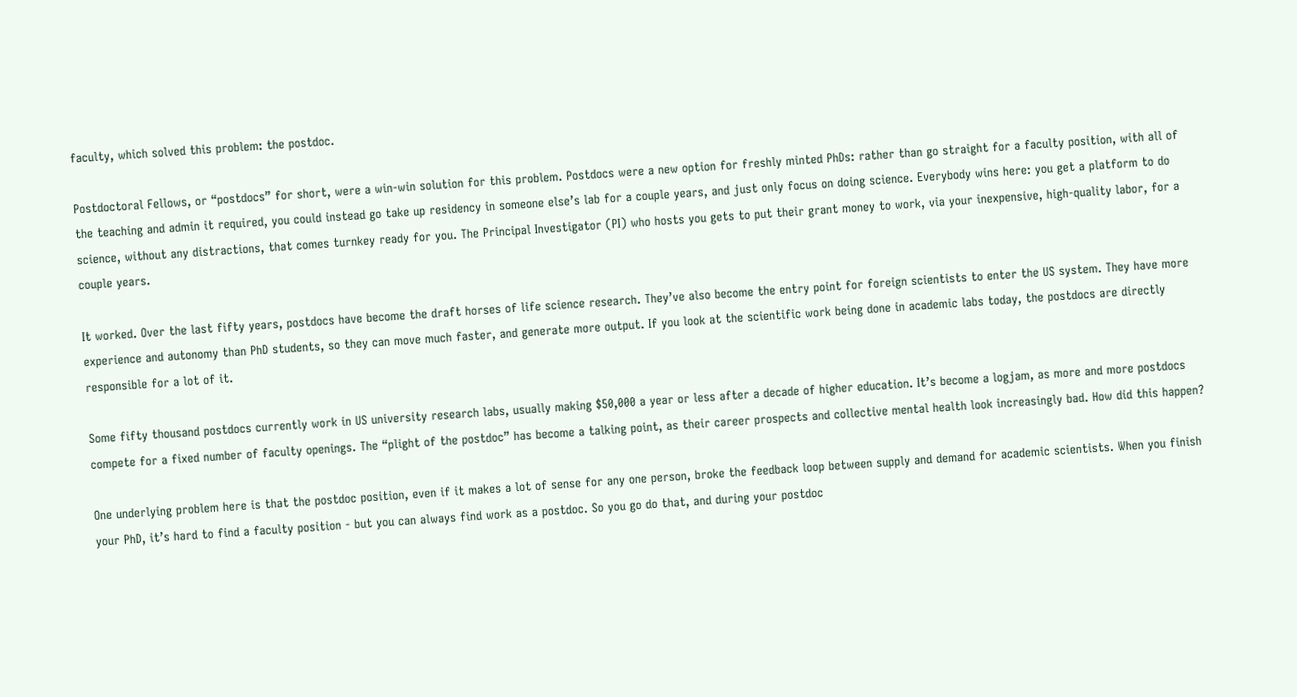faculty, which solved this problem: the postdoc.

Postdoctoral Fellows, or “postdocs” for short, were a win-win solution for this problem. Postdocs were a new option for freshly minted PhDs: rather than go straight for a faculty position, with all of the teaching and admin it required, you could instead go take up residency in someone else’s lab for a couple years, and just only focus on doing science. Everybody wins here: you get a platform to do science, without any distractions, that comes turnkey ready for you. The Principal Investigator (PI) who hosts you gets to put their grant money to work, via your inexpensive, high-quality labor, for a couple years.

It worked. Over the last fifty years, postdocs have become the draft horses of life science research. They’ve also become the entry point for foreign scientists to enter the US system. They have more experience and autonomy than PhD students, so they can move much faster, and generate more output. If you look at the scientific work being done in academic labs today, the postdocs are directly responsible for a lot of it.

Some fifty thousand postdocs currently work in US university research labs, usually making $50,000 a year or less after a decade of higher education. It’s become a logjam, as more and more postdocs compete for a fixed number of faculty openings. The “plight of the postdoc” has become a talking point, as their career prospects and collective mental health look increasingly bad. How did this happen?

One underlying problem here is that the postdoc position, even if it makes a lot of sense for any one person, broke the feedback loop between supply and demand for academic scientists. When you finish your PhD, it’s hard to find a faculty position - but you can always find work as a postdoc. So you go do that, and during your postdoc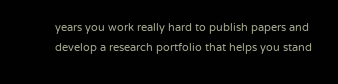years you work really hard to publish papers and develop a research portfolio that helps you stand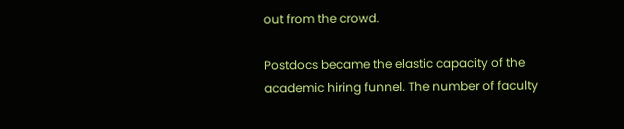out from the crowd.

Postdocs became the elastic capacity of the academic hiring funnel. The number of faculty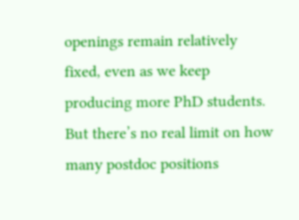openings remain relatively fixed, even as we keep producing more PhD students. But there’s no real limit on how many postdoc positions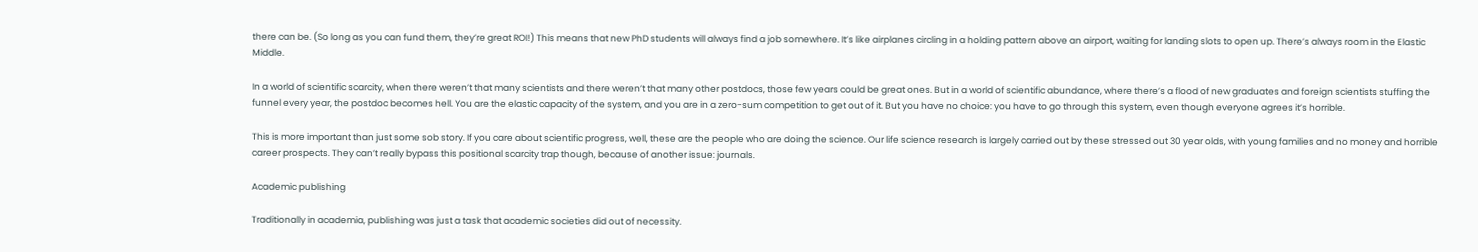there can be. (So long as you can fund them, they’re great ROI!) This means that new PhD students will always find a job somewhere. It’s like airplanes circling in a holding pattern above an airport, waiting for landing slots to open up. There’s always room in the Elastic Middle.

In a world of scientific scarcity, when there weren’t that many scientists and there weren’t that many other postdocs, those few years could be great ones. But in a world of scientific abundance, where there’s a flood of new graduates and foreign scientists stuffing the funnel every year, the postdoc becomes hell. You are the elastic capacity of the system, and you are in a zero-sum competition to get out of it. But you have no choice: you have to go through this system, even though everyone agrees it’s horrible.

This is more important than just some sob story. If you care about scientific progress, well, these are the people who are doing the science. Our life science research is largely carried out by these stressed out 30 year olds, with young families and no money and horrible career prospects. They can’t really bypass this positional scarcity trap though, because of another issue: journals.

Academic publishing

Traditionally in academia, publishing was just a task that academic societies did out of necessity.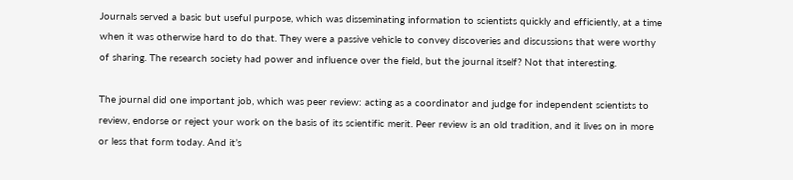Journals served a basic but useful purpose, which was disseminating information to scientists quickly and efficiently, at a time when it was otherwise hard to do that. They were a passive vehicle to convey discoveries and discussions that were worthy of sharing. The research society had power and influence over the field, but the journal itself? Not that interesting.

The journal did one important job, which was peer review: acting as a coordinator and judge for independent scientists to review, endorse or reject your work on the basis of its scientific merit. Peer review is an old tradition, and it lives on in more or less that form today. And it’s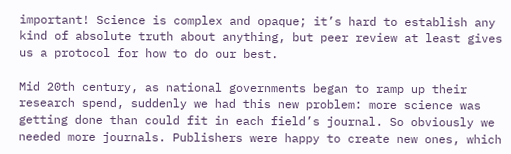important! Science is complex and opaque; it’s hard to establish any kind of absolute truth about anything, but peer review at least gives us a protocol for how to do our best.

Mid 20th century, as national governments began to ramp up their research spend, suddenly we had this new problem: more science was getting done than could fit in each field’s journal. So obviously we needed more journals. Publishers were happy to create new ones, which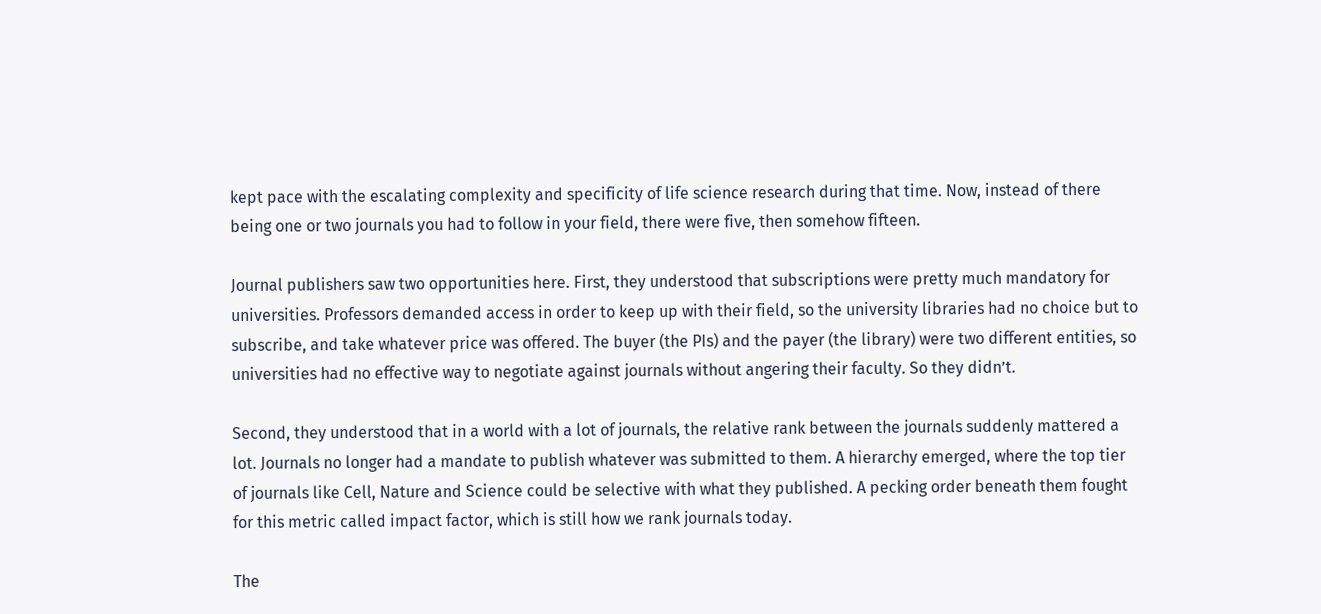kept pace with the escalating complexity and specificity of life science research during that time. Now, instead of there being one or two journals you had to follow in your field, there were five, then somehow fifteen.

Journal publishers saw two opportunities here. First, they understood that subscriptions were pretty much mandatory for universities. Professors demanded access in order to keep up with their field, so the university libraries had no choice but to subscribe, and take whatever price was offered. The buyer (the PIs) and the payer (the library) were two different entities, so universities had no effective way to negotiate against journals without angering their faculty. So they didn’t.

Second, they understood that in a world with a lot of journals, the relative rank between the journals suddenly mattered a lot. Journals no longer had a mandate to publish whatever was submitted to them. A hierarchy emerged, where the top tier of journals like Cell, Nature and Science could be selective with what they published. A pecking order beneath them fought for this metric called impact factor, which is still how we rank journals today.

The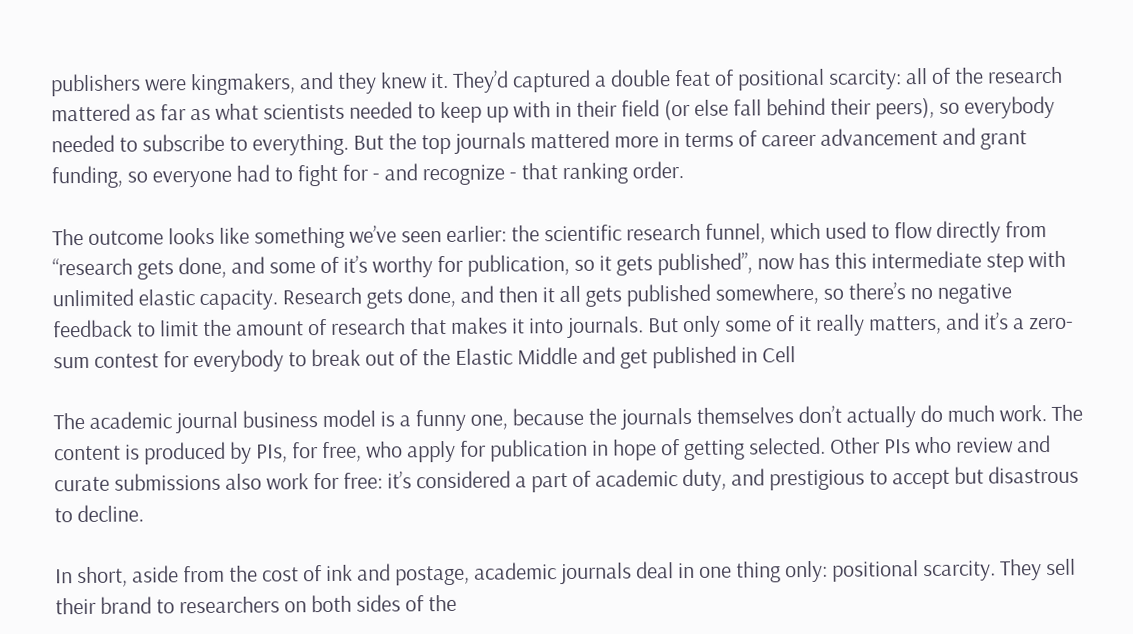publishers were kingmakers, and they knew it. They’d captured a double feat of positional scarcity: all of the research mattered as far as what scientists needed to keep up with in their field (or else fall behind their peers), so everybody needed to subscribe to everything. But the top journals mattered more in terms of career advancement and grant funding, so everyone had to fight for - and recognize - that ranking order.

The outcome looks like something we’ve seen earlier: the scientific research funnel, which used to flow directly from “research gets done, and some of it’s worthy for publication, so it gets published”, now has this intermediate step with unlimited elastic capacity. Research gets done, and then it all gets published somewhere, so there’s no negative feedback to limit the amount of research that makes it into journals. But only some of it really matters, and it’s a zero-sum contest for everybody to break out of the Elastic Middle and get published in Cell

The academic journal business model is a funny one, because the journals themselves don’t actually do much work. The content is produced by PIs, for free, who apply for publication in hope of getting selected. Other PIs who review and curate submissions also work for free: it’s considered a part of academic duty, and prestigious to accept but disastrous to decline.

In short, aside from the cost of ink and postage, academic journals deal in one thing only: positional scarcity. They sell their brand to researchers on both sides of the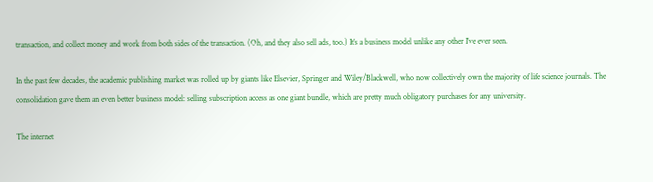transaction, and collect money and work from both sides of the transaction. (Oh, and they also sell ads, too.) It’s a business model unlike any other I’ve ever seen.

In the past few decades, the academic publishing market was rolled up by giants like Elsevier, Springer and Wiley/Blackwell, who now collectively own the majority of life science journals. The consolidation gave them an even better business model: selling subscription access as one giant bundle, which are pretty much obligatory purchases for any university.

The internet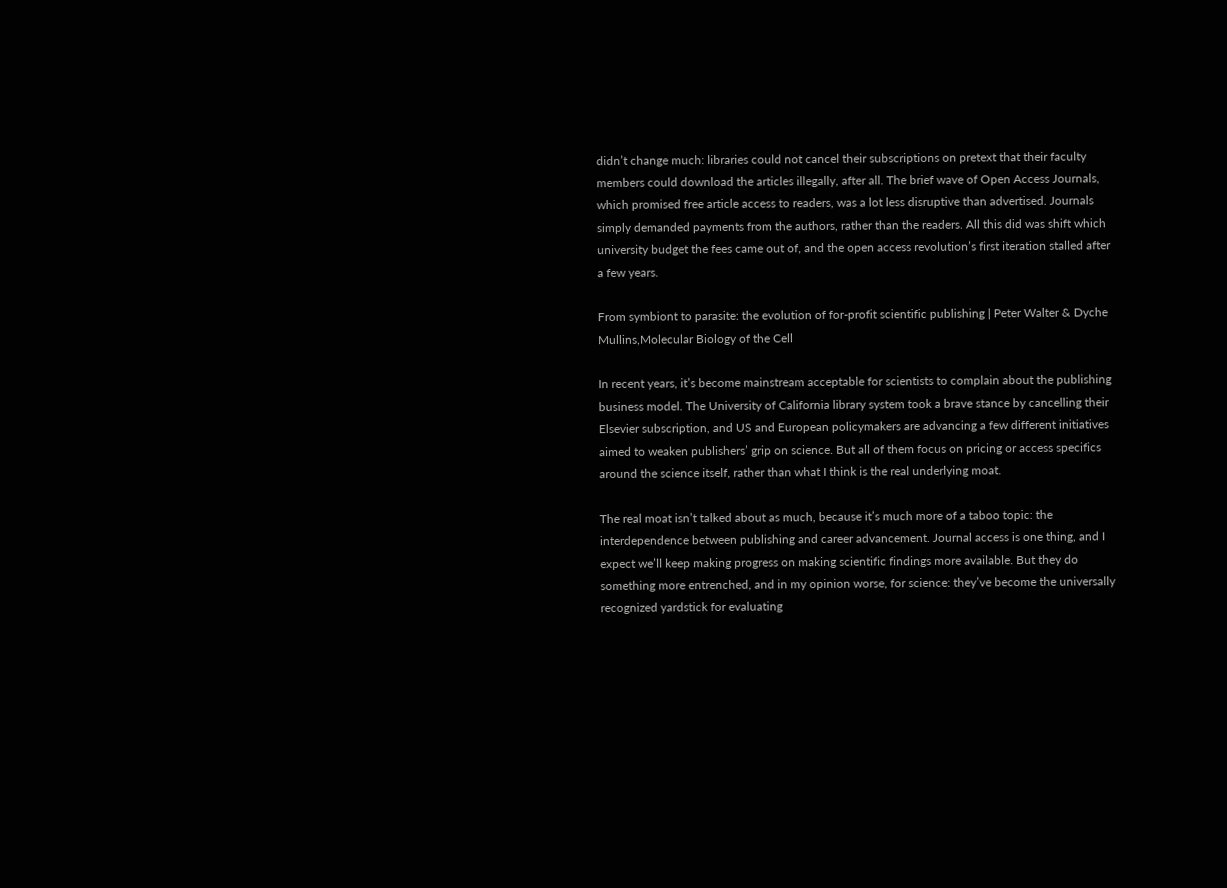didn’t change much: libraries could not cancel their subscriptions on pretext that their faculty members could download the articles illegally, after all. The brief wave of Open Access Journals, which promised free article access to readers, was a lot less disruptive than advertised. Journals simply demanded payments from the authors, rather than the readers. All this did was shift which university budget the fees came out of, and the open access revolution’s first iteration stalled after a few years.

From symbiont to parasite: the evolution of for-profit scientific publishing | Peter Walter & Dyche Mullins,Molecular Biology of the Cell

In recent years, it’s become mainstream acceptable for scientists to complain about the publishing business model. The University of California library system took a brave stance by cancelling their Elsevier subscription, and US and European policymakers are advancing a few different initiatives aimed to weaken publishers’ grip on science. But all of them focus on pricing or access specifics around the science itself, rather than what I think is the real underlying moat.

The real moat isn’t talked about as much, because it’s much more of a taboo topic: the interdependence between publishing and career advancement. Journal access is one thing, and I expect we’ll keep making progress on making scientific findings more available. But they do something more entrenched, and in my opinion worse, for science: they’ve become the universally recognized yardstick for evaluating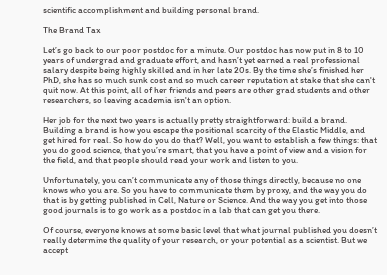scientific accomplishment and building personal brand.

The Brand Tax

Let’s go back to our poor postdoc for a minute. Our postdoc has now put in 8 to 10 years of undergrad and graduate effort, and hasn’t yet earned a real professional salary despite being highly skilled and in her late 20s. By the time she’s finished her PhD, she has so much sunk cost and so much career reputation at stake that she can't quit now. At this point, all of her friends and peers are other grad students and other researchers, so leaving academia isn't an option.

Her job for the next two years is actually pretty straightforward: build a brand. Building a brand is how you escape the positional scarcity of the Elastic Middle, and get hired for real. So how do you do that? Well, you want to establish a few things: that you do good science, that you’re smart, that you have a point of view and a vision for the field, and that people should read your work and listen to you.

Unfortunately, you can’t communicate any of those things directly, because no one knows who you are. So you have to communicate them by proxy, and the way you do that is by getting published in Cell, Nature or Science. And the way you get into those good journals is to go work as a postdoc in a lab that can get you there.

Of course, everyone knows at some basic level that what journal published you doesn’t really determine the quality of your research, or your potential as a scientist. But we accept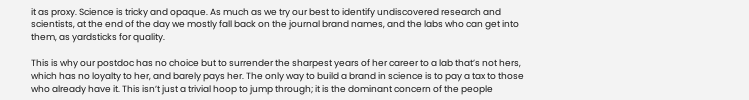it as proxy. Science is tricky and opaque. As much as we try our best to identify undiscovered research and scientists, at the end of the day we mostly fall back on the journal brand names, and the labs who can get into them, as yardsticks for quality.

This is why our postdoc has no choice but to surrender the sharpest years of her career to a lab that’s not hers, which has no loyalty to her, and barely pays her. The only way to build a brand in science is to pay a tax to those who already have it. This isn’t just a trivial hoop to jump through; it is the dominant concern of the people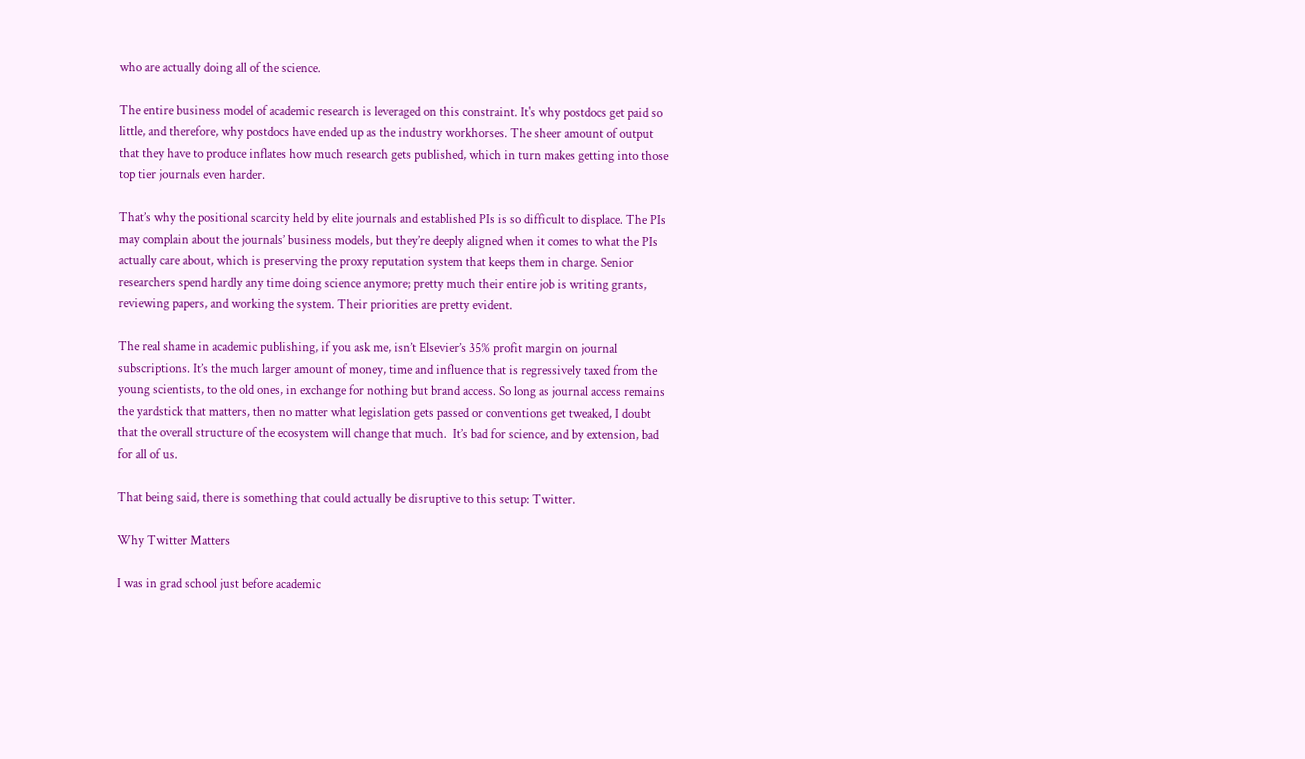who are actually doing all of the science.

The entire business model of academic research is leveraged on this constraint. It's why postdocs get paid so little, and therefore, why postdocs have ended up as the industry workhorses. The sheer amount of output that they have to produce inflates how much research gets published, which in turn makes getting into those top tier journals even harder.

That’s why the positional scarcity held by elite journals and established PIs is so difficult to displace. The PIs may complain about the journals’ business models, but they’re deeply aligned when it comes to what the PIs actually care about, which is preserving the proxy reputation system that keeps them in charge. Senior researchers spend hardly any time doing science anymore; pretty much their entire job is writing grants, reviewing papers, and working the system. Their priorities are pretty evident.

The real shame in academic publishing, if you ask me, isn’t Elsevier’s 35% profit margin on journal subscriptions. It’s the much larger amount of money, time and influence that is regressively taxed from the young scientists, to the old ones, in exchange for nothing but brand access. So long as journal access remains the yardstick that matters, then no matter what legislation gets passed or conventions get tweaked, I doubt that the overall structure of the ecosystem will change that much.  It’s bad for science, and by extension, bad for all of us.

That being said, there is something that could actually be disruptive to this setup: Twitter.

Why Twitter Matters

I was in grad school just before academic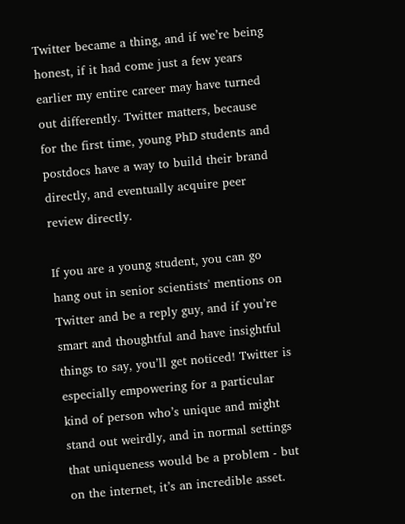Twitter became a thing, and if we’re being honest, if it had come just a few years earlier my entire career may have turned out differently. Twitter matters, because for the first time, young PhD students and postdocs have a way to build their brand directly, and eventually acquire peer review directly.

If you are a young student, you can go hang out in senior scientists' mentions on Twitter and be a reply guy, and if you’re smart and thoughtful and have insightful things to say, you’ll get noticed! Twitter is especially empowering for a particular kind of person who’s unique and might stand out weirdly, and in normal settings that uniqueness would be a problem - but on the internet, it’s an incredible asset.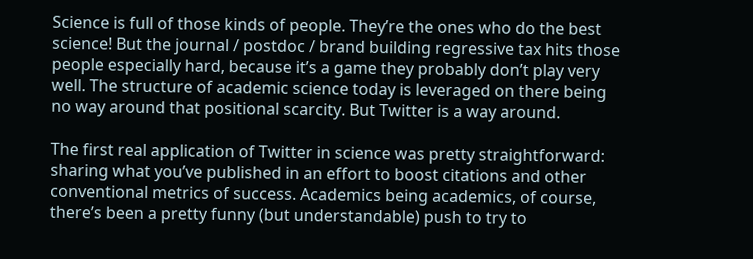Science is full of those kinds of people. They’re the ones who do the best science! But the journal / postdoc / brand building regressive tax hits those people especially hard, because it’s a game they probably don’t play very well. The structure of academic science today is leveraged on there being no way around that positional scarcity. But Twitter is a way around.

The first real application of Twitter in science was pretty straightforward: sharing what you’ve published in an effort to boost citations and other conventional metrics of success. Academics being academics, of course, there’s been a pretty funny (but understandable) push to try to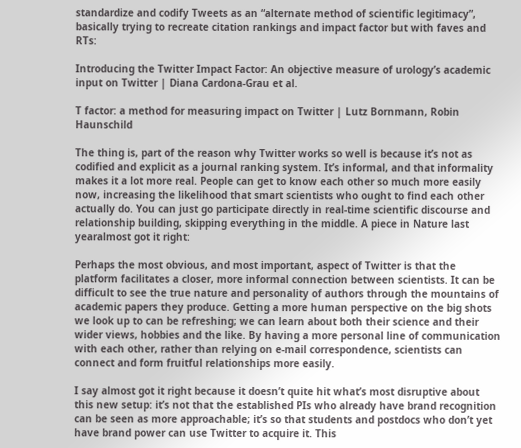standardize and codify Tweets as an “alternate method of scientific legitimacy”, basically trying to recreate citation rankings and impact factor but with faves and RTs:

Introducing the Twitter Impact Factor: An objective measure of urology’s academic input on Twitter | Diana Cardona-Grau et al.

T factor: a method for measuring impact on Twitter | Lutz Bornmann, Robin Haunschild

The thing is, part of the reason why Twitter works so well is because it’s not as codified and explicit as a journal ranking system. It’s informal, and that informality makes it a lot more real. People can get to know each other so much more easily now, increasing the likelihood that smart scientists who ought to find each other actually do. You can just go participate directly in real-time scientific discourse and relationship building, skipping everything in the middle. A piece in Nature last yearalmost got it right:

Perhaps the most obvious, and most important, aspect of Twitter is that the platform facilitates a closer, more informal connection between scientists. It can be difficult to see the true nature and personality of authors through the mountains of academic papers they produce. Getting a more human perspective on the big shots we look up to can be refreshing; we can learn about both their science and their wider views, hobbies and the like. By having a more personal line of communication with each other, rather than relying on e-mail correspondence, scientists can connect and form fruitful relationships more easily.

I say almost got it right because it doesn’t quite hit what’s most disruptive about this new setup: it’s not that the established PIs who already have brand recognition can be seen as more approachable; it’s so that students and postdocs who don’t yet have brand power can use Twitter to acquire it. This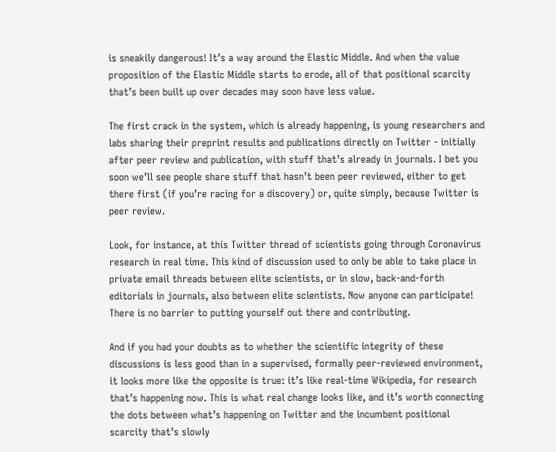is sneakily dangerous! It’s a way around the Elastic Middle. And when the value proposition of the Elastic Middle starts to erode, all of that positional scarcity that’s been built up over decades may soon have less value.

The first crack in the system, which is already happening, is young researchers and labs sharing their preprint results and publications directly on Twitter - initially after peer review and publication, with stuff that’s already in journals. I bet you soon we’ll see people share stuff that hasn’t been peer reviewed, either to get there first (if you’re racing for a discovery) or, quite simply, because Twitter is peer review.

Look, for instance, at this Twitter thread of scientists going through Coronavirus research in real time. This kind of discussion used to only be able to take place in private email threads between elite scientists, or in slow, back-and-forth editorials in journals, also between elite scientists. Now anyone can participate!  There is no barrier to putting yourself out there and contributing.

And if you had your doubts as to whether the scientific integrity of these discussions is less good than in a supervised, formally peer-reviewed environment, it looks more like the opposite is true: it’s like real-time Wikipedia, for research that’s happening now. This is what real change looks like, and it’s worth connecting the dots between what’s happening on Twitter and the incumbent positional scarcity that’s slowly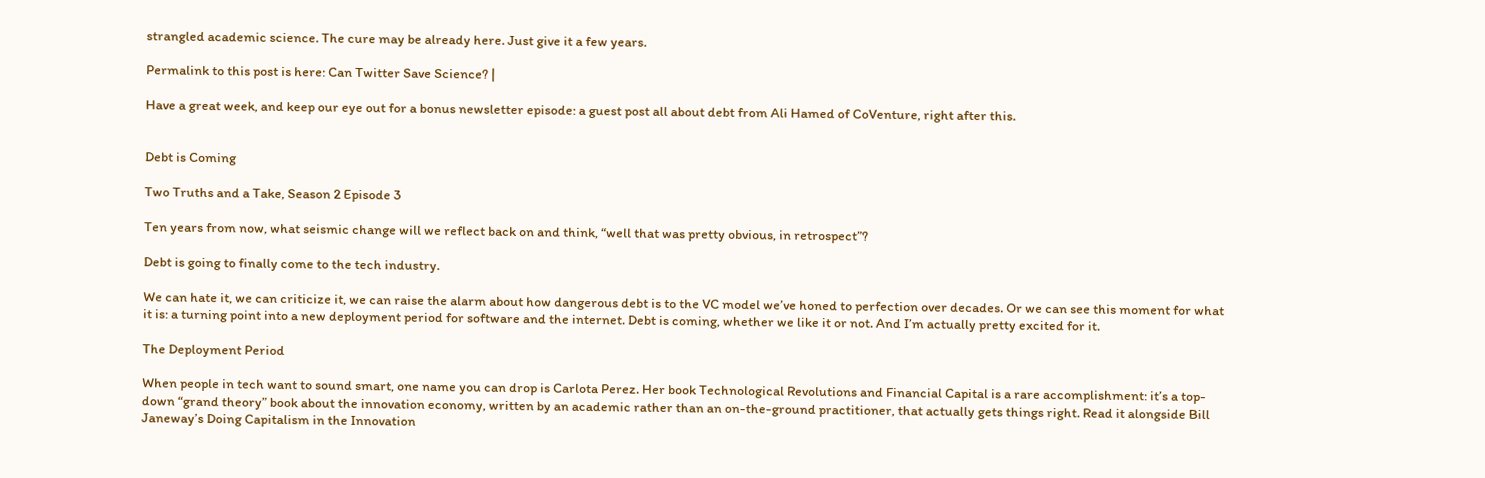strangled academic science. The cure may be already here. Just give it a few years.

Permalink to this post is here: Can Twitter Save Science? |

Have a great week, and keep our eye out for a bonus newsletter episode: a guest post all about debt from Ali Hamed of CoVenture, right after this.


Debt is Coming

Two Truths and a Take, Season 2 Episode 3

Ten years from now, what seismic change will we reflect back on and think, “well that was pretty obvious, in retrospect”?

Debt is going to finally come to the tech industry.

We can hate it, we can criticize it, we can raise the alarm about how dangerous debt is to the VC model we’ve honed to perfection over decades. Or we can see this moment for what it is: a turning point into a new deployment period for software and the internet. Debt is coming, whether we like it or not. And I’m actually pretty excited for it.

The Deployment Period

When people in tech want to sound smart, one name you can drop is Carlota Perez. Her book Technological Revolutions and Financial Capital is a rare accomplishment: it’s a top-down “grand theory” book about the innovation economy, written by an academic rather than an on-the-ground practitioner, that actually gets things right. Read it alongside Bill Janeway’s Doing Capitalism in the Innovation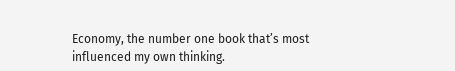Economy, the number one book that’s most influenced my own thinking.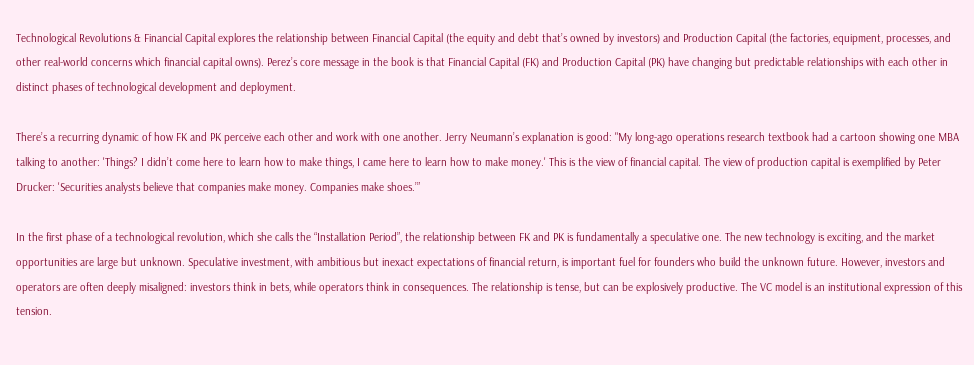Technological Revolutions & Financial Capital explores the relationship between Financial Capital (the equity and debt that’s owned by investors) and Production Capital (the factories, equipment, processes, and other real-world concerns which financial capital owns). Perez’s core message in the book is that Financial Capital (FK) and Production Capital (PK) have changing but predictable relationships with each other in distinct phases of technological development and deployment.

There’s a recurring dynamic of how FK and PK perceive each other and work with one another. Jerry Neumann’s explanation is good: "My long-ago operations research textbook had a cartoon showing one MBA talking to another: 'Things? I didn’t come here to learn how to make things, I came here to learn how to make money.' This is the view of financial capital. The view of production capital is exemplified by Peter Drucker: 'Securities analysts believe that companies make money. Companies make shoes.’”

In the first phase of a technological revolution, which she calls the “Installation Period”, the relationship between FK and PK is fundamentally a speculative one. The new technology is exciting, and the market opportunities are large but unknown. Speculative investment, with ambitious but inexact expectations of financial return, is important fuel for founders who build the unknown future. However, investors and operators are often deeply misaligned: investors think in bets, while operators think in consequences. The relationship is tense, but can be explosively productive. The VC model is an institutional expression of this tension.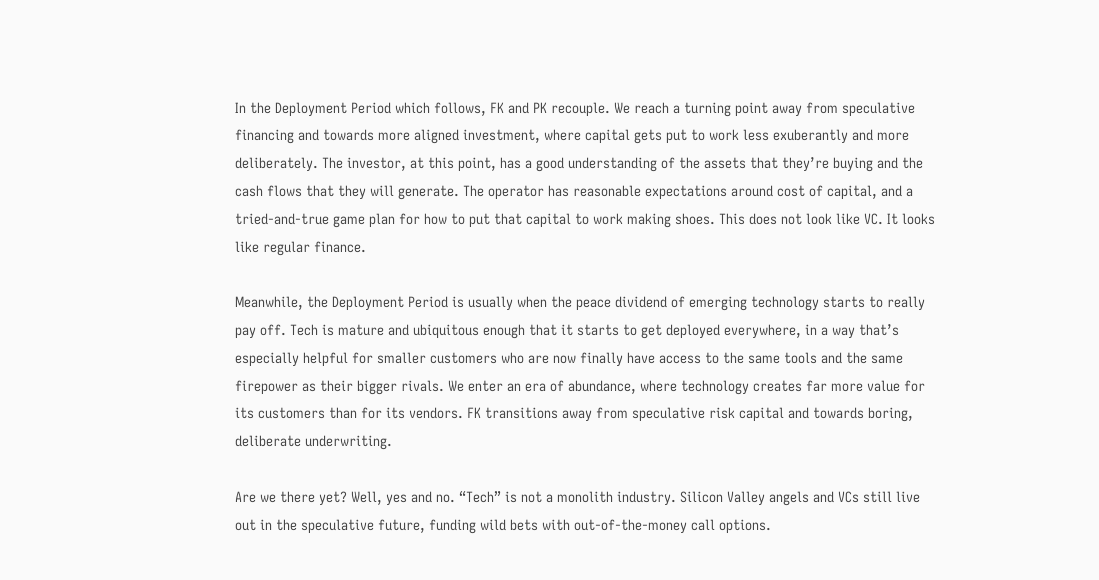In the Deployment Period which follows, FK and PK recouple. We reach a turning point away from speculative financing and towards more aligned investment, where capital gets put to work less exuberantly and more deliberately. The investor, at this point, has a good understanding of the assets that they’re buying and the cash flows that they will generate. The operator has reasonable expectations around cost of capital, and a tried-and-true game plan for how to put that capital to work making shoes. This does not look like VC. It looks like regular finance.

Meanwhile, the Deployment Period is usually when the peace dividend of emerging technology starts to really pay off. Tech is mature and ubiquitous enough that it starts to get deployed everywhere, in a way that’s especially helpful for smaller customers who are now finally have access to the same tools and the same firepower as their bigger rivals. We enter an era of abundance, where technology creates far more value for its customers than for its vendors. FK transitions away from speculative risk capital and towards boring, deliberate underwriting.

Are we there yet? Well, yes and no. “Tech” is not a monolith industry. Silicon Valley angels and VCs still live out in the speculative future, funding wild bets with out-of-the-money call options.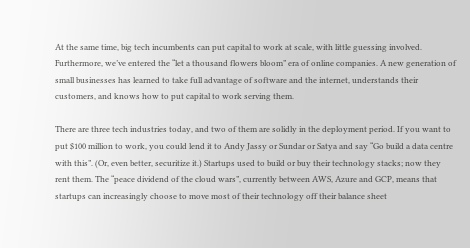At the same time, big tech incumbents can put capital to work at scale, with little guessing involved. Furthermore, we’ve entered the “let a thousand flowers bloom” era of online companies. A new generation of small businesses has learned to take full advantage of software and the internet, understands their customers, and knows how to put capital to work serving them.

There are three tech industries today, and two of them are solidly in the deployment period. If you want to put $100 million to work, you could lend it to Andy Jassy or Sundar or Satya and say “Go build a data centre with this”. (Or, even better, securitize it.) Startups used to build or buy their technology stacks; now they rent them. The “peace dividend of the cloud wars”, currently between AWS, Azure and GCP, means that startups can increasingly choose to move most of their technology off their balance sheet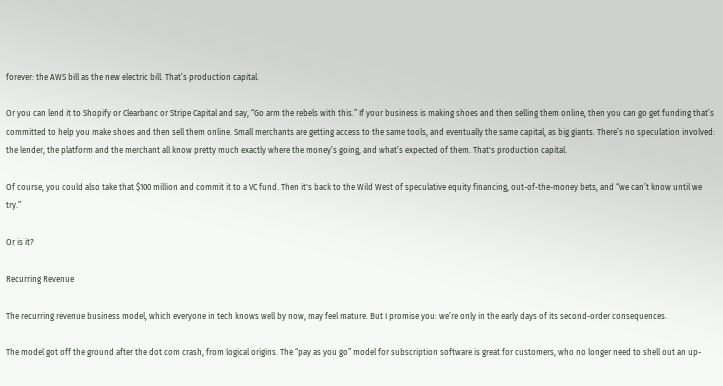forever: the AWS bill as the new electric bill. That’s production capital.

Or you can lend it to Shopify or Clearbanc or Stripe Capital and say, “Go arm the rebels with this.” If your business is making shoes and then selling them online, then you can go get funding that’s committed to help you make shoes and then sell them online. Small merchants are getting access to the same tools, and eventually the same capital, as big giants. There’s no speculation involved: the lender, the platform and the merchant all know pretty much exactly where the money’s going, and what’s expected of them. That's production capital.

Of course, you could also take that $100 million and commit it to a VC fund. Then it's back to the Wild West of speculative equity financing, out-of-the-money bets, and “we can’t know until we try.”

Or is it?

Recurring Revenue

The recurring revenue business model, which everyone in tech knows well by now, may feel mature. But I promise you: we’re only in the early days of its second-order consequences.

The model got off the ground after the dot com crash, from logical origins. The “pay as you go” model for subscription software is great for customers, who no longer need to shell out an up-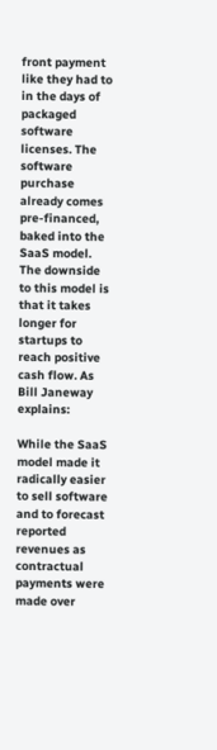front payment like they had to in the days of packaged software licenses. The software purchase already comes pre-financed, baked into the SaaS model. The downside to this model is that it takes longer for startups to reach positive cash flow. As Bill Janeway explains:

While the SaaS model made it radically easier to sell software and to forecast reported revenues as contractual payments were made over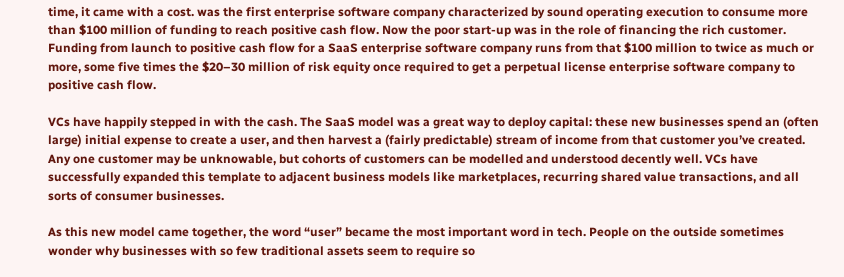time, it came with a cost. was the first enterprise software company characterized by sound operating execution to consume more than $100 million of funding to reach positive cash flow. Now the poor start-up was in the role of financing the rich customer. Funding from launch to positive cash flow for a SaaS enterprise software company runs from that $100 million to twice as much or more, some five times the $20–30 million of risk equity once required to get a perpetual license enterprise software company to positive cash flow.

VCs have happily stepped in with the cash. The SaaS model was a great way to deploy capital: these new businesses spend an (often large) initial expense to create a user, and then harvest a (fairly predictable) stream of income from that customer you’ve created. Any one customer may be unknowable, but cohorts of customers can be modelled and understood decently well. VCs have successfully expanded this template to adjacent business models like marketplaces, recurring shared value transactions, and all sorts of consumer businesses.

As this new model came together, the word “user” became the most important word in tech. People on the outside sometimes wonder why businesses with so few traditional assets seem to require so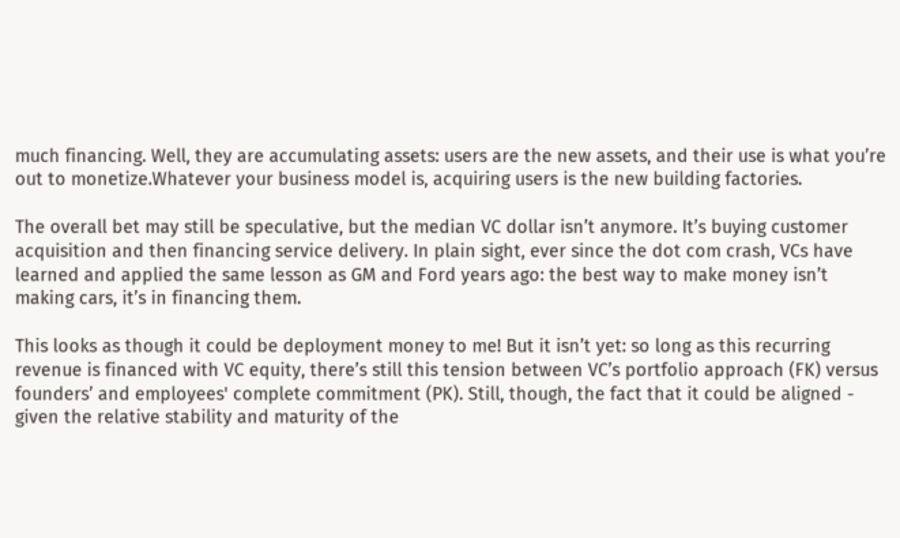much financing. Well, they are accumulating assets: users are the new assets, and their use is what you’re out to monetize.Whatever your business model is, acquiring users is the new building factories.

The overall bet may still be speculative, but the median VC dollar isn’t anymore. It’s buying customer acquisition and then financing service delivery. In plain sight, ever since the dot com crash, VCs have learned and applied the same lesson as GM and Ford years ago: the best way to make money isn’t making cars, it’s in financing them.

This looks as though it could be deployment money to me! But it isn’t yet: so long as this recurring revenue is financed with VC equity, there’s still this tension between VC’s portfolio approach (FK) versus founders’ and employees' complete commitment (PK). Still, though, the fact that it could be aligned - given the relative stability and maturity of the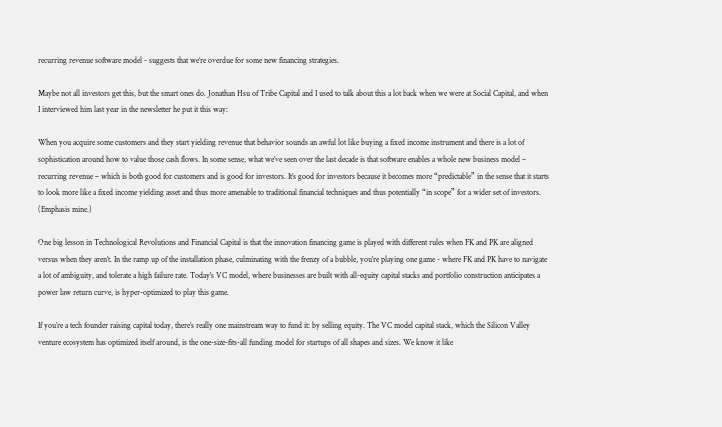recurring revenue software model - suggests that we’re overdue for some new financing strategies.

Maybe not all investors get this, but the smart ones do. Jonathan Hsu of Tribe Capital and I used to talk about this a lot back when we were at Social Capital, and when I interviewed him last year in the newsletter he put it this way:

When you acquire some customers and they start yielding revenue that behavior sounds an awful lot like buying a fixed income instrument and there is a lot of sophistication around how to value those cash flows. In some sense, what we’ve seen over the last decade is that software enables a whole new business model – recurring revenue – which is both good for customers and is good for investors. It’s good for investors because it becomes more “predictable” in the sense that it starts to look more like a fixed income yielding asset and thus more amenable to traditional financial techniques and thus potentially “in scope” for a wider set of investors. (Emphasis mine.)

One big lesson in Technological Revolutions and Financial Capital is that the innovation financing game is played with different rules when FK and PK are aligned versus when they aren’t. In the ramp up of the installation phase, culminating with the frenzy of a bubble, you’re playing one game - where FK and PK have to navigate a lot of ambiguity, and tolerate a high failure rate. Today's VC model, where businesses are built with all-equity capital stacks and portfolio construction anticipates a power law return curve, is hyper-optimized to play this game.

If you’re a tech founder raising capital today, there’s really one mainstream way to fund it: by selling equity. The VC model capital stack, which the Silicon Valley venture ecosystem has optimized itself around, is the one-size-fits-all funding model for startups of all shapes and sizes. We know it like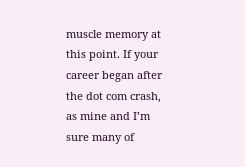muscle memory at this point. If your career began after the dot com crash, as mine and I’m sure many of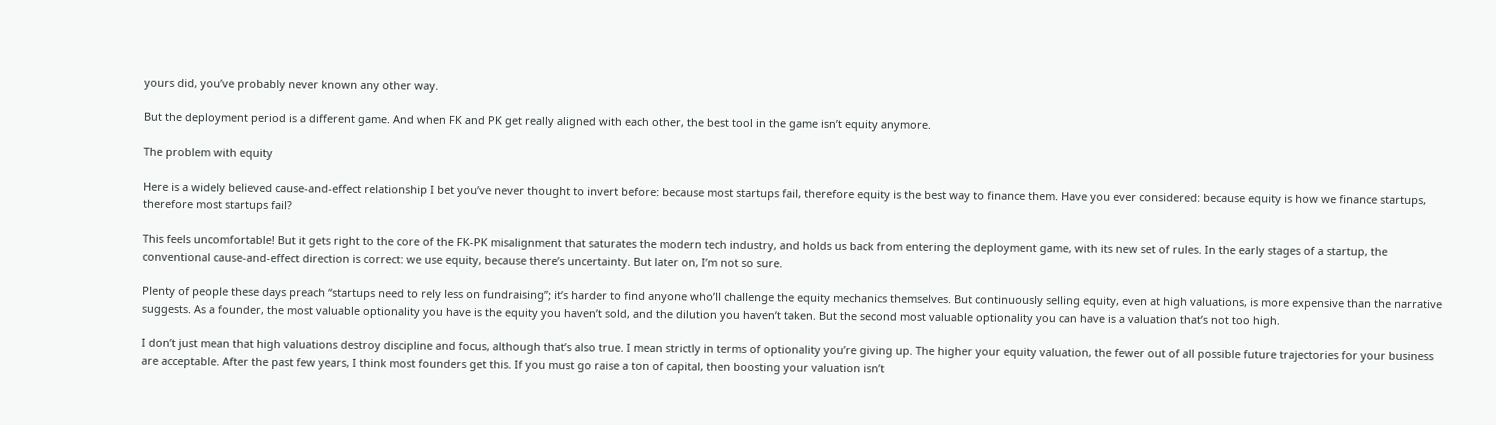yours did, you’ve probably never known any other way.

But the deployment period is a different game. And when FK and PK get really aligned with each other, the best tool in the game isn’t equity anymore.

The problem with equity

Here is a widely believed cause-and-effect relationship I bet you’ve never thought to invert before: because most startups fail, therefore equity is the best way to finance them. Have you ever considered: because equity is how we finance startups, therefore most startups fail?

This feels uncomfortable! But it gets right to the core of the FK-PK misalignment that saturates the modern tech industry, and holds us back from entering the deployment game, with its new set of rules. In the early stages of a startup, the conventional cause-and-effect direction is correct: we use equity, because there’s uncertainty. But later on, I’m not so sure.

Plenty of people these days preach “startups need to rely less on fundraising”; it’s harder to find anyone who’ll challenge the equity mechanics themselves. But continuously selling equity, even at high valuations, is more expensive than the narrative suggests. As a founder, the most valuable optionality you have is the equity you haven’t sold, and the dilution you haven’t taken. But the second most valuable optionality you can have is a valuation that’s not too high.

I don’t just mean that high valuations destroy discipline and focus, although that’s also true. I mean strictly in terms of optionality you’re giving up. The higher your equity valuation, the fewer out of all possible future trajectories for your business are acceptable. After the past few years, I think most founders get this. If you must go raise a ton of capital, then boosting your valuation isn’t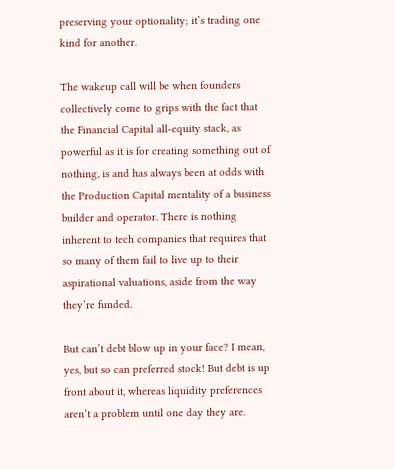preserving your optionality; it’s trading one kind for another.

The wakeup call will be when founders collectively come to grips with the fact that the Financial Capital all-equity stack, as powerful as it is for creating something out of nothing, is and has always been at odds with the Production Capital mentality of a business builder and operator. There is nothing inherent to tech companies that requires that so many of them fail to live up to their aspirational valuations, aside from the way they’re funded.

But can’t debt blow up in your face? I mean, yes, but so can preferred stock! But debt is up front about it, whereas liquidity preferences aren’t a problem until one day they are.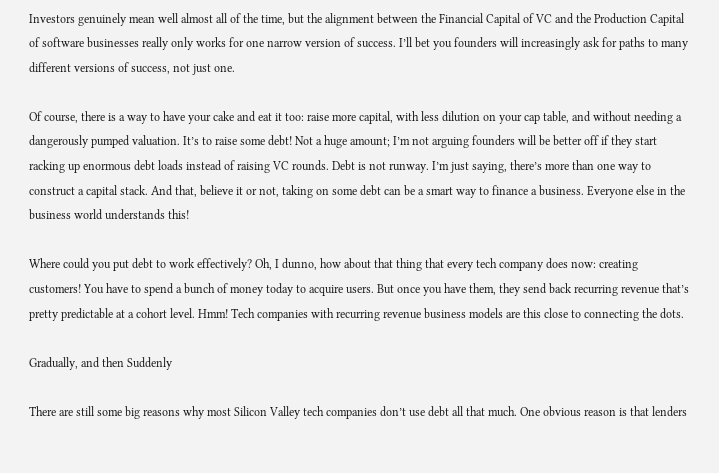Investors genuinely mean well almost all of the time, but the alignment between the Financial Capital of VC and the Production Capital of software businesses really only works for one narrow version of success. I’ll bet you founders will increasingly ask for paths to many different versions of success, not just one.

Of course, there is a way to have your cake and eat it too: raise more capital, with less dilution on your cap table, and without needing a dangerously pumped valuation. It’s to raise some debt! Not a huge amount; I’m not arguing founders will be better off if they start racking up enormous debt loads instead of raising VC rounds. Debt is not runway. I’m just saying, there’s more than one way to construct a capital stack. And that, believe it or not, taking on some debt can be a smart way to finance a business. Everyone else in the business world understands this!

Where could you put debt to work effectively? Oh, I dunno, how about that thing that every tech company does now: creating customers! You have to spend a bunch of money today to acquire users. But once you have them, they send back recurring revenue that’s pretty predictable at a cohort level. Hmm! Tech companies with recurring revenue business models are this close to connecting the dots.

Gradually, and then Suddenly

There are still some big reasons why most Silicon Valley tech companies don’t use debt all that much. One obvious reason is that lenders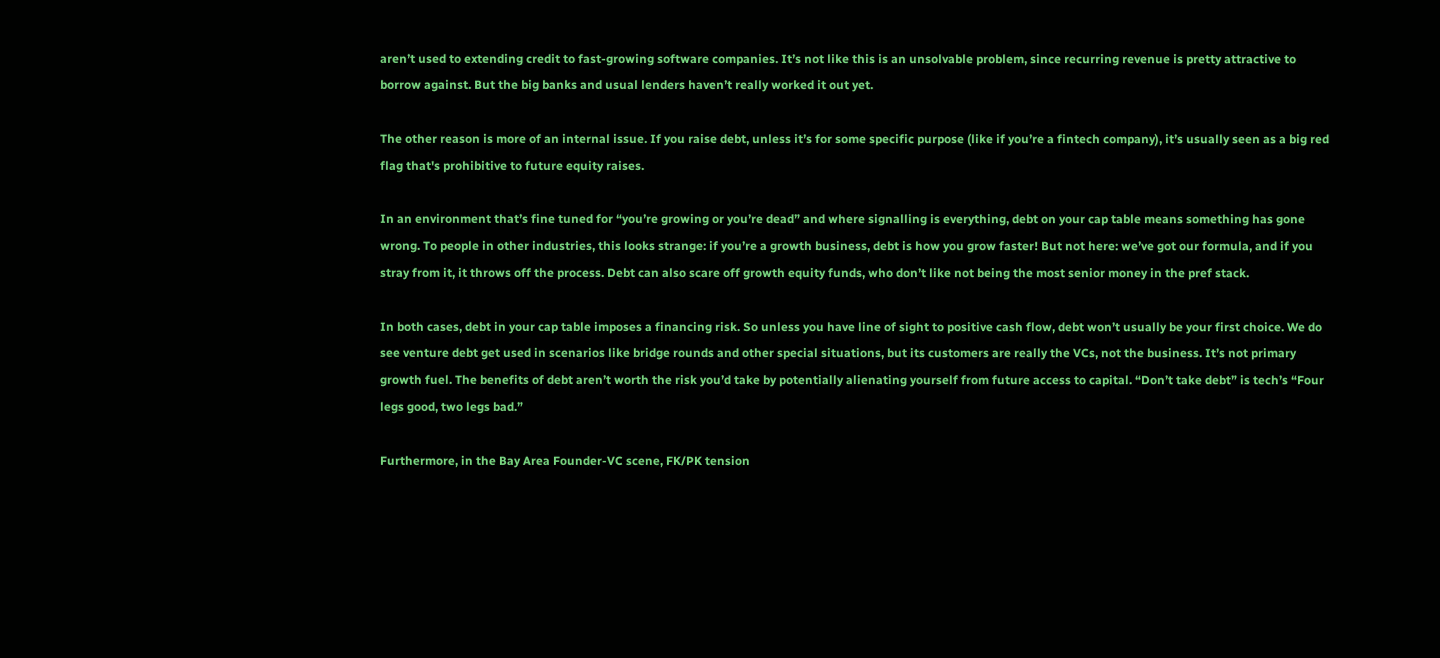aren’t used to extending credit to fast-growing software companies. It’s not like this is an unsolvable problem, since recurring revenue is pretty attractive to borrow against. But the big banks and usual lenders haven’t really worked it out yet.

The other reason is more of an internal issue. If you raise debt, unless it’s for some specific purpose (like if you’re a fintech company), it’s usually seen as a big red flag that's prohibitive to future equity raises.

In an environment that’s fine tuned for “you’re growing or you’re dead” and where signalling is everything, debt on your cap table means something has gone wrong. To people in other industries, this looks strange: if you’re a growth business, debt is how you grow faster! But not here: we’ve got our formula, and if you stray from it, it throws off the process. Debt can also scare off growth equity funds, who don’t like not being the most senior money in the pref stack.

In both cases, debt in your cap table imposes a financing risk. So unless you have line of sight to positive cash flow, debt won’t usually be your first choice. We do see venture debt get used in scenarios like bridge rounds and other special situations, but its customers are really the VCs, not the business. It’s not primary growth fuel. The benefits of debt aren’t worth the risk you’d take by potentially alienating yourself from future access to capital. “Don’t take debt” is tech’s “Four legs good, two legs bad.”

Furthermore, in the Bay Area Founder-VC scene, FK/PK tension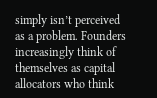simply isn’t perceived as a problem. Founders increasingly think of themselves as capital allocators who think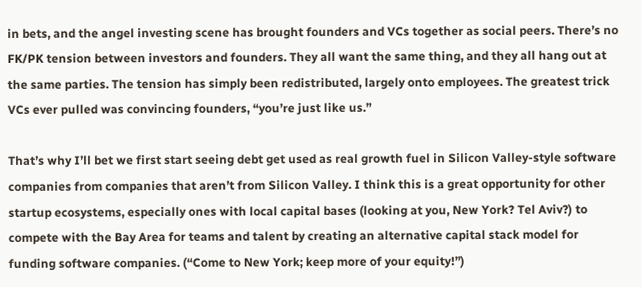in bets, and the angel investing scene has brought founders and VCs together as social peers. There’s no FK/PK tension between investors and founders. They all want the same thing, and they all hang out at the same parties. The tension has simply been redistributed, largely onto employees. The greatest trick VCs ever pulled was convincing founders, “you’re just like us.”

That’s why I’ll bet we first start seeing debt get used as real growth fuel in Silicon Valley-style software companies from companies that aren’t from Silicon Valley. I think this is a great opportunity for other startup ecosystems, especially ones with local capital bases (looking at you, New York? Tel Aviv?) to compete with the Bay Area for teams and talent by creating an alternative capital stack model for funding software companies. (“Come to New York; keep more of your equity!”)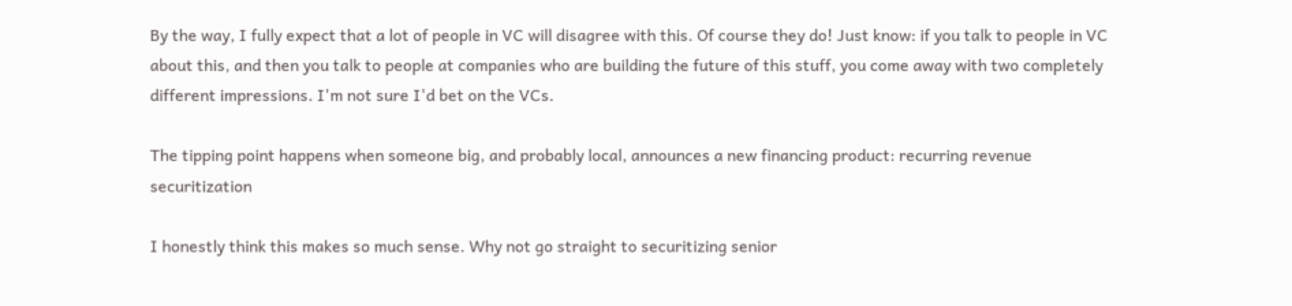By the way, I fully expect that a lot of people in VC will disagree with this. Of course they do! Just know: if you talk to people in VC about this, and then you talk to people at companies who are building the future of this stuff, you come away with two completely different impressions. I'm not sure I'd bet on the VCs.

The tipping point happens when someone big, and probably local, announces a new financing product: recurring revenue securitization

I honestly think this makes so much sense. Why not go straight to securitizing senior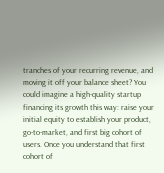tranches of your recurring revenue, and moving it off your balance sheet? You could imagine a high-quality startup financing its growth this way: raise your initial equity to establish your product, go-to-market, and first big cohort of users. Once you understand that first cohort of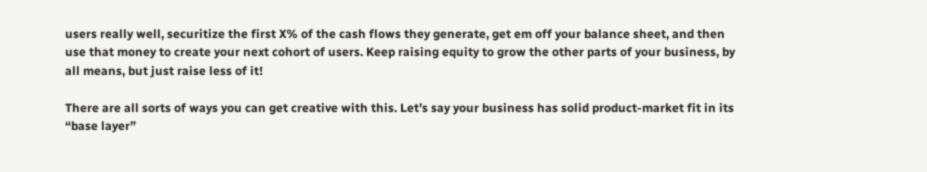users really well, securitize the first X% of the cash flows they generate, get em off your balance sheet, and then use that money to create your next cohort of users. Keep raising equity to grow the other parts of your business, by all means, but just raise less of it!

There are all sorts of ways you can get creative with this. Let’s say your business has solid product-market fit in its “base layer”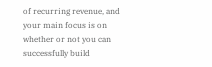of recurring revenue, and your main focus is on whether or not you can successfully build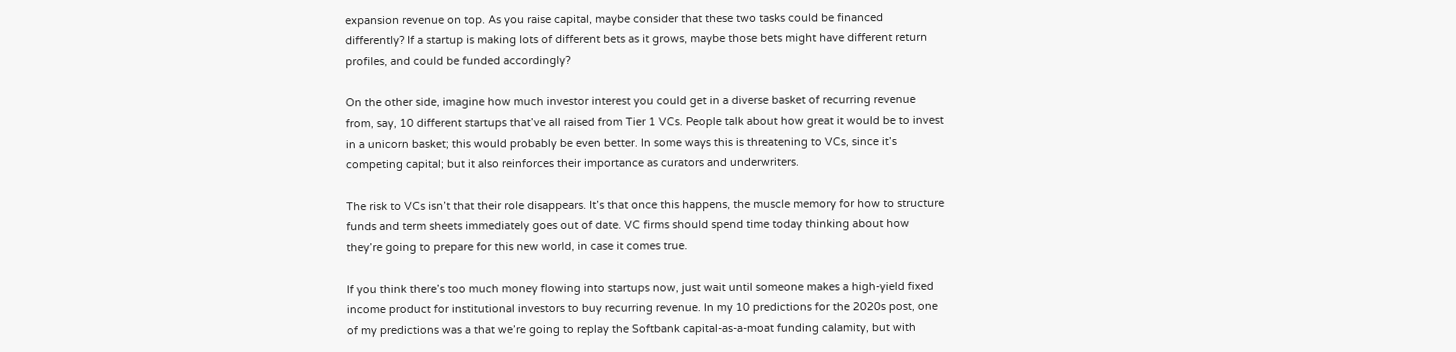expansion revenue on top. As you raise capital, maybe consider that these two tasks could be financed differently? If a startup is making lots of different bets as it grows, maybe those bets might have different return profiles, and could be funded accordingly?

On the other side, imagine how much investor interest you could get in a diverse basket of recurring revenue from, say, 10 different startups that’ve all raised from Tier 1 VCs. People talk about how great it would be to invest in a unicorn basket; this would probably be even better. In some ways this is threatening to VCs, since it’s competing capital; but it also reinforces their importance as curators and underwriters.

The risk to VCs isn’t that their role disappears. It’s that once this happens, the muscle memory for how to structure funds and term sheets immediately goes out of date. VC firms should spend time today thinking about how they’re going to prepare for this new world, in case it comes true.

If you think there’s too much money flowing into startups now, just wait until someone makes a high-yield fixed income product for institutional investors to buy recurring revenue. In my 10 predictions for the 2020s post, one of my predictions was a that we’re going to replay the Softbank capital-as-a-moat funding calamity, but with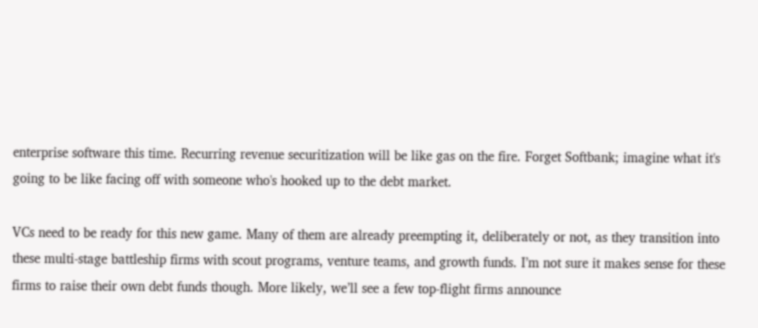enterprise software this time. Recurring revenue securitization will be like gas on the fire. Forget Softbank; imagine what it's going to be like facing off with someone who's hooked up to the debt market.

VCs need to be ready for this new game. Many of them are already preempting it, deliberately or not, as they transition into these multi-stage battleship firms with scout programs, venture teams, and growth funds. I’m not sure it makes sense for these firms to raise their own debt funds though. More likely, we’ll see a few top-flight firms announce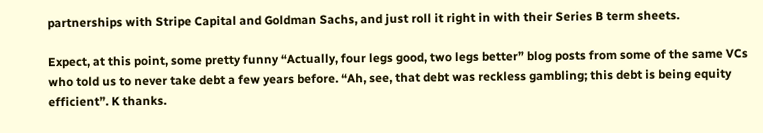partnerships with Stripe Capital and Goldman Sachs, and just roll it right in with their Series B term sheets.

Expect, at this point, some pretty funny “Actually, four legs good, two legs better” blog posts from some of the same VCs who told us to never take debt a few years before. “Ah, see, that debt was reckless gambling; this debt is being equity efficient”. K thanks.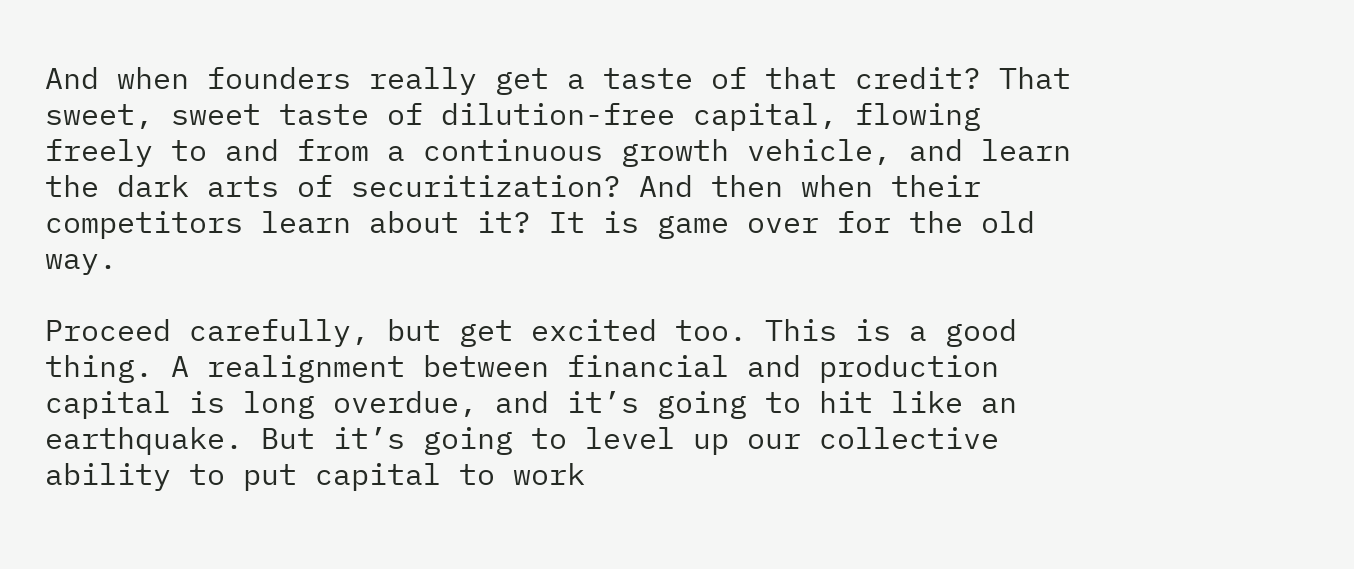And when founders really get a taste of that credit? That sweet, sweet taste of dilution-free capital, flowing freely to and from a continuous growth vehicle, and learn the dark arts of securitization? And then when their competitors learn about it? It is game over for the old way.

Proceed carefully, but get excited too. This is a good thing. A realignment between financial and production capital is long overdue, and it’s going to hit like an earthquake. But it’s going to level up our collective ability to put capital to work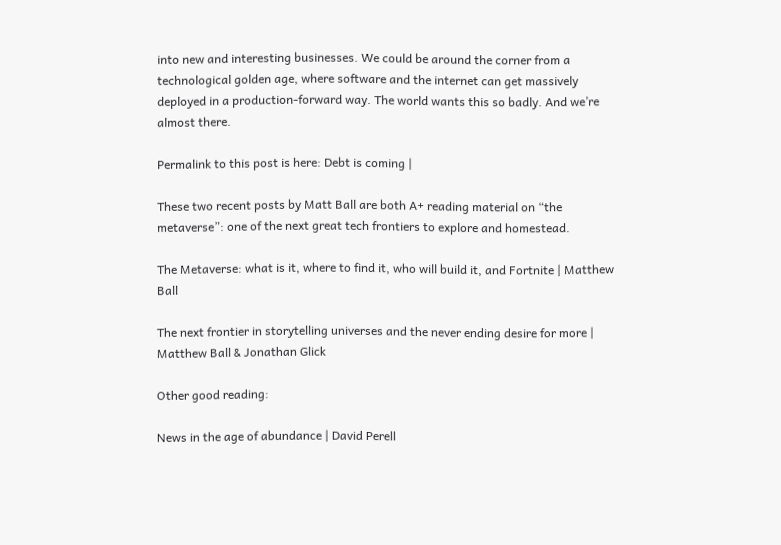into new and interesting businesses. We could be around the corner from a technological golden age, where software and the internet can get massively deployed in a production-forward way. The world wants this so badly. And we’re almost there.

Permalink to this post is here: Debt is coming |

These two recent posts by Matt Ball are both A+ reading material on “the metaverse”: one of the next great tech frontiers to explore and homestead.

The Metaverse: what is it, where to find it, who will build it, and Fortnite | Matthew Ball

The next frontier in storytelling universes and the never ending desire for more | Matthew Ball & Jonathan Glick

Other good reading:

News in the age of abundance | David Perell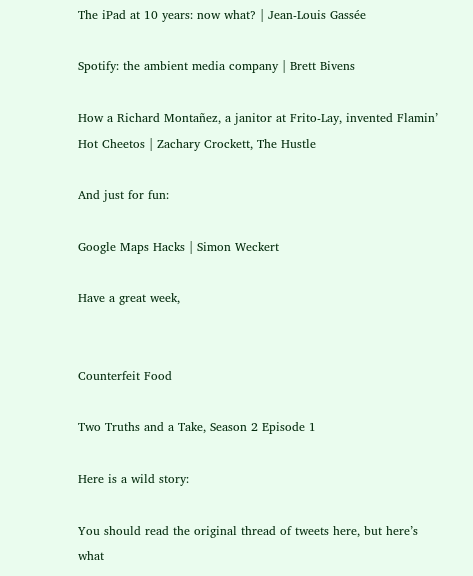The iPad at 10 years: now what? | Jean-Louis Gassée

Spotify: the ambient media company | Brett Bivens

How a Richard Montañez, a janitor at Frito-Lay, invented Flamin’ Hot Cheetos | Zachary Crockett, The Hustle

And just for fun:

Google Maps Hacks | Simon Weckert

Have a great week,


Counterfeit Food

Two Truths and a Take, Season 2 Episode 1

Here is a wild story:

You should read the original thread of tweets here, but here’s what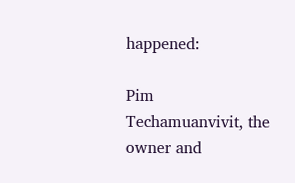happened:

Pim Techamuanvivit, the owner and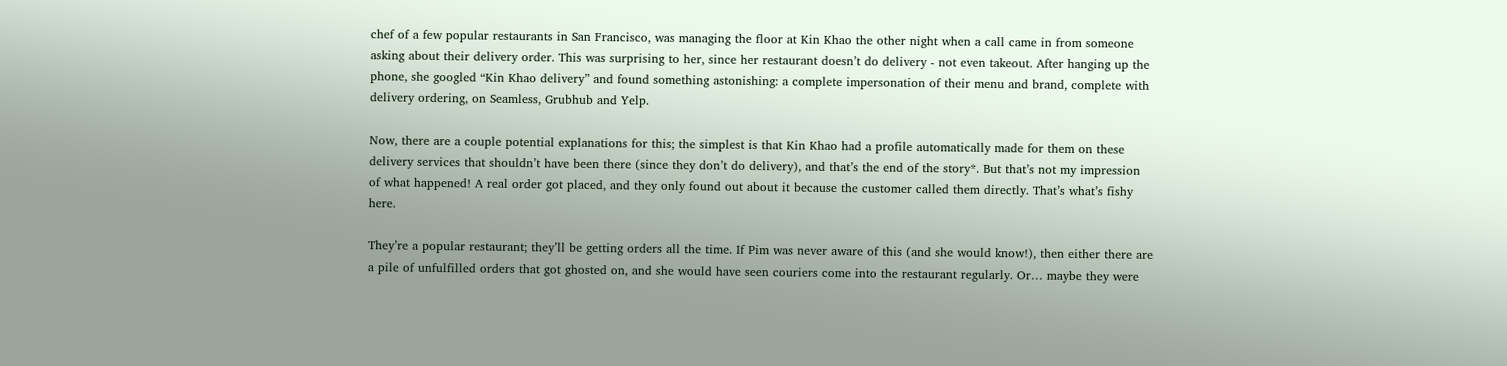chef of a few popular restaurants in San Francisco, was managing the floor at Kin Khao the other night when a call came in from someone asking about their delivery order. This was surprising to her, since her restaurant doesn’t do delivery - not even takeout. After hanging up the phone, she googled “Kin Khao delivery” and found something astonishing: a complete impersonation of their menu and brand, complete with delivery ordering, on Seamless, Grubhub and Yelp.

Now, there are a couple potential explanations for this; the simplest is that Kin Khao had a profile automatically made for them on these delivery services that shouldn’t have been there (since they don’t do delivery), and that’s the end of the story*. But that’s not my impression of what happened! A real order got placed, and they only found out about it because the customer called them directly. That’s what’s fishy here.

They’re a popular restaurant; they’ll be getting orders all the time. If Pim was never aware of this (and she would know!), then either there are a pile of unfulfilled orders that got ghosted on, and she would have seen couriers come into the restaurant regularly. Or… maybe they were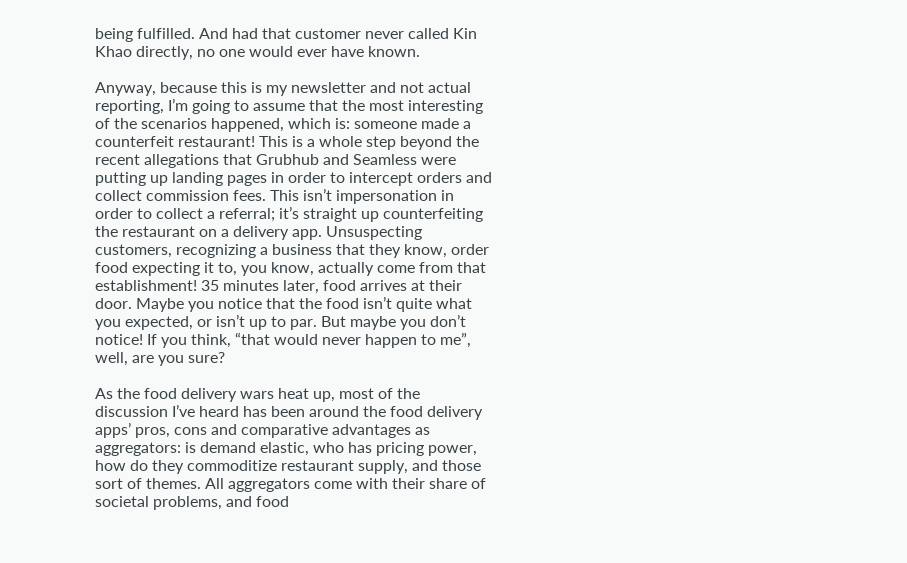being fulfilled. And had that customer never called Kin Khao directly, no one would ever have known.

Anyway, because this is my newsletter and not actual reporting, I’m going to assume that the most interesting of the scenarios happened, which is: someone made a counterfeit restaurant! This is a whole step beyond the recent allegations that Grubhub and Seamless were putting up landing pages in order to intercept orders and collect commission fees. This isn’t impersonation in order to collect a referral; it’s straight up counterfeiting the restaurant on a delivery app. Unsuspecting customers, recognizing a business that they know, order food expecting it to, you know, actually come from that establishment! 35 minutes later, food arrives at their door. Maybe you notice that the food isn’t quite what you expected, or isn’t up to par. But maybe you don’t notice! If you think, “that would never happen to me”, well, are you sure?

As the food delivery wars heat up, most of the discussion I’ve heard has been around the food delivery apps’ pros, cons and comparative advantages as aggregators: is demand elastic, who has pricing power, how do they commoditize restaurant supply, and those sort of themes. All aggregators come with their share of societal problems, and food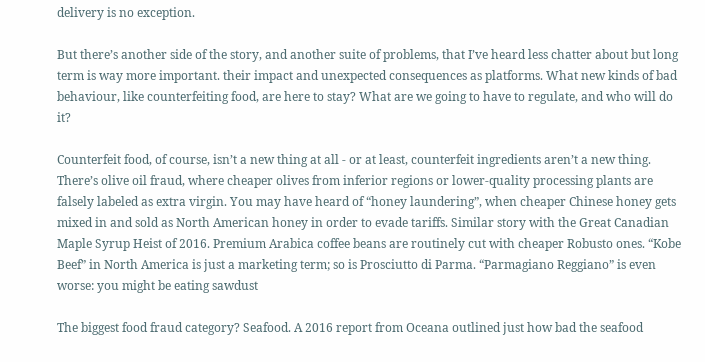delivery is no exception.

But there’s another side of the story, and another suite of problems, that I’ve heard less chatter about but long term is way more important. their impact and unexpected consequences as platforms. What new kinds of bad behaviour, like counterfeiting food, are here to stay? What are we going to have to regulate, and who will do it?

Counterfeit food, of course, isn’t a new thing at all - or at least, counterfeit ingredients aren’t a new thing. There’s olive oil fraud, where cheaper olives from inferior regions or lower-quality processing plants are falsely labeled as extra virgin. You may have heard of “honey laundering”, when cheaper Chinese honey gets mixed in and sold as North American honey in order to evade tariffs. Similar story with the Great Canadian Maple Syrup Heist of 2016. Premium Arabica coffee beans are routinely cut with cheaper Robusto ones. “Kobe Beef” in North America is just a marketing term; so is Prosciutto di Parma. “Parmagiano Reggiano” is even worse: you might be eating sawdust

The biggest food fraud category? Seafood. A 2016 report from Oceana outlined just how bad the seafood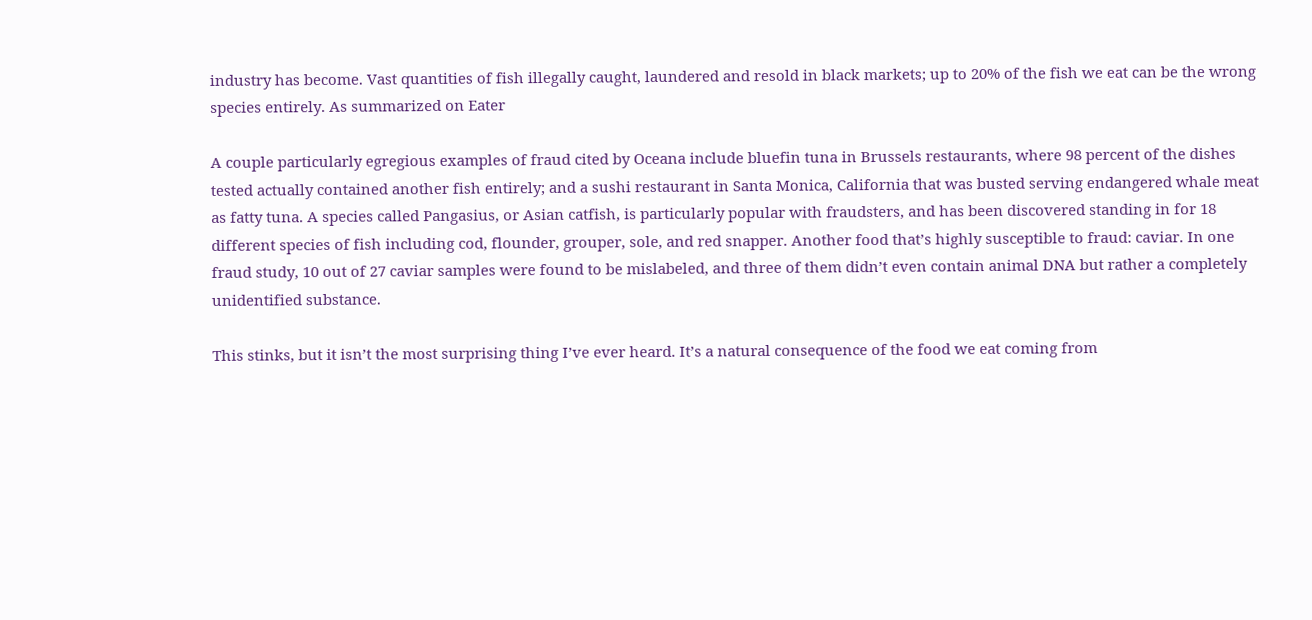industry has become. Vast quantities of fish illegally caught, laundered and resold in black markets; up to 20% of the fish we eat can be the wrong species entirely. As summarized on Eater

A couple particularly egregious examples of fraud cited by Oceana include bluefin tuna in Brussels restaurants, where 98 percent of the dishes tested actually contained another fish entirely; and a sushi restaurant in Santa Monica, California that was busted serving endangered whale meat as fatty tuna. A species called Pangasius, or Asian catfish, is particularly popular with fraudsters, and has been discovered standing in for 18 different species of fish including cod, flounder, grouper, sole, and red snapper. Another food that’s highly susceptible to fraud: caviar. In one fraud study, 10 out of 27 caviar samples were found to be mislabeled, and three of them didn’t even contain animal DNA but rather a completely unidentified substance.

This stinks, but it isn’t the most surprising thing I’ve ever heard. It’s a natural consequence of the food we eat coming from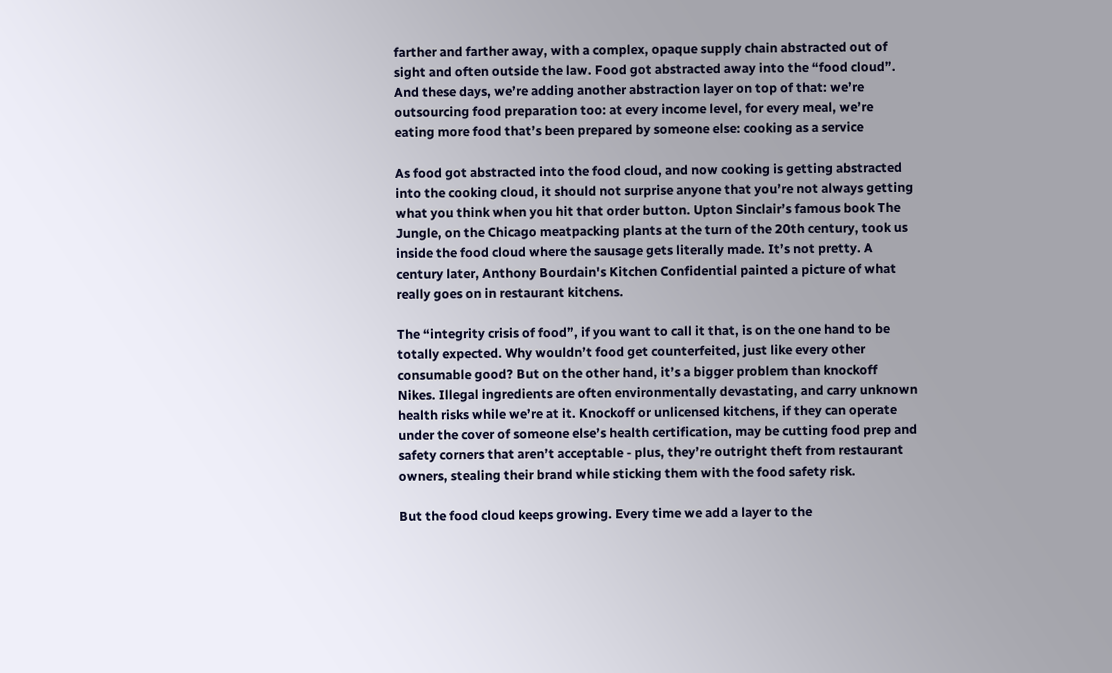farther and farther away, with a complex, opaque supply chain abstracted out of sight and often outside the law. Food got abstracted away into the “food cloud”. And these days, we’re adding another abstraction layer on top of that: we’re outsourcing food preparation too: at every income level, for every meal, we’re eating more food that’s been prepared by someone else: cooking as a service

As food got abstracted into the food cloud, and now cooking is getting abstracted into the cooking cloud, it should not surprise anyone that you’re not always getting what you think when you hit that order button. Upton Sinclair’s famous book The Jungle, on the Chicago meatpacking plants at the turn of the 20th century, took us inside the food cloud where the sausage gets literally made. It’s not pretty. A century later, Anthony Bourdain's Kitchen Confidential painted a picture of what really goes on in restaurant kitchens.

The “integrity crisis of food”, if you want to call it that, is on the one hand to be totally expected. Why wouldn’t food get counterfeited, just like every other consumable good? But on the other hand, it’s a bigger problem than knockoff Nikes. Illegal ingredients are often environmentally devastating, and carry unknown health risks while we’re at it. Knockoff or unlicensed kitchens, if they can operate under the cover of someone else’s health certification, may be cutting food prep and safety corners that aren’t acceptable - plus, they’re outright theft from restaurant owners, stealing their brand while sticking them with the food safety risk.

But the food cloud keeps growing. Every time we add a layer to the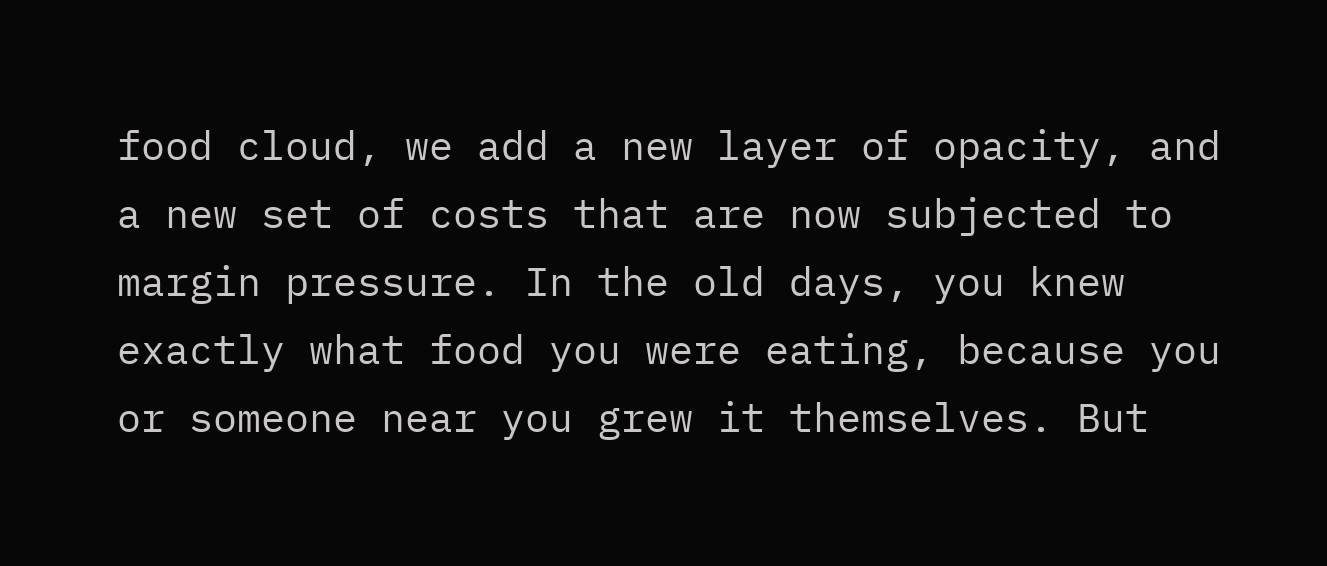food cloud, we add a new layer of opacity, and a new set of costs that are now subjected to margin pressure. In the old days, you knew exactly what food you were eating, because you or someone near you grew it themselves. But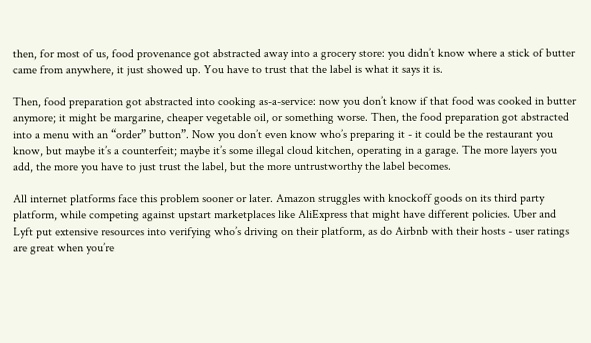then, for most of us, food provenance got abstracted away into a grocery store: you didn’t know where a stick of butter came from anywhere, it just showed up. You have to trust that the label is what it says it is.

Then, food preparation got abstracted into cooking as-a-service: now you don’t know if that food was cooked in butter anymore; it might be margarine, cheaper vegetable oil, or something worse. Then, the food preparation got abstracted into a menu with an “order” button”. Now you don’t even know who’s preparing it - it could be the restaurant you know, but maybe it’s a counterfeit; maybe it’s some illegal cloud kitchen, operating in a garage. The more layers you add, the more you have to just trust the label, but the more untrustworthy the label becomes.

All internet platforms face this problem sooner or later. Amazon struggles with knockoff goods on its third party platform, while competing against upstart marketplaces like AliExpress that might have different policies. Uber and Lyft put extensive resources into verifying who’s driving on their platform, as do Airbnb with their hosts - user ratings are great when you’re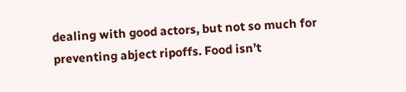dealing with good actors, but not so much for preventing abject ripoffs. Food isn’t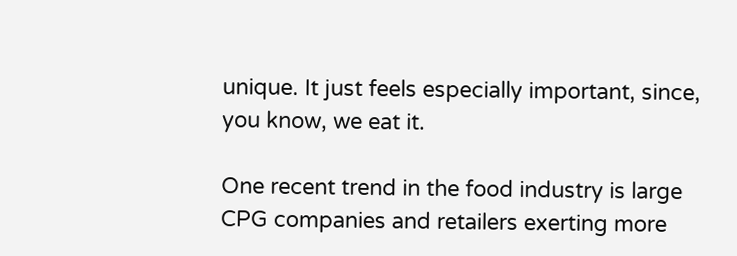unique. It just feels especially important, since, you know, we eat it.

One recent trend in the food industry is large CPG companies and retailers exerting more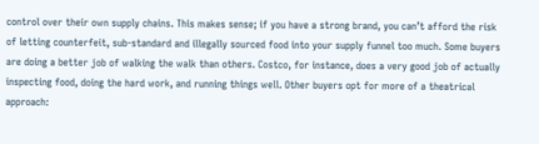control over their own supply chains. This makes sense; if you have a strong brand, you can’t afford the risk of letting counterfeit, sub-standard and illegally sourced food into your supply funnel too much. Some buyers are doing a better job of walking the walk than others. Costco, for instance, does a very good job of actually inspecting food, doing the hard work, and running things well. Other buyers opt for more of a theatrical approach: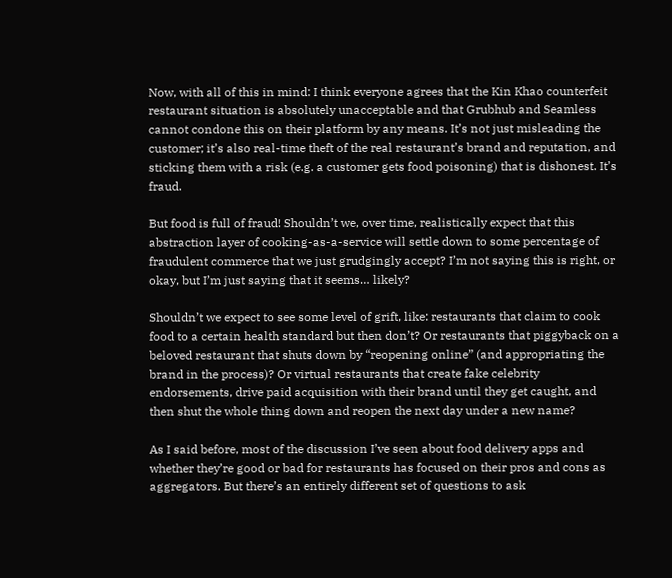Now, with all of this in mind: I think everyone agrees that the Kin Khao counterfeit restaurant situation is absolutely unacceptable and that Grubhub and Seamless cannot condone this on their platform by any means. It’s not just misleading the customer; it’s also real-time theft of the real restaurant’s brand and reputation, and sticking them with a risk (e.g. a customer gets food poisoning) that is dishonest. It’s fraud.

But food is full of fraud! Shouldn’t we, over time, realistically expect that this abstraction layer of cooking-as-a-service will settle down to some percentage of fraudulent commerce that we just grudgingly accept? I’m not saying this is right, or okay, but I’m just saying that it seems… likely?

Shouldn’t we expect to see some level of grift, like: restaurants that claim to cook food to a certain health standard but then don’t? Or restaurants that piggyback on a beloved restaurant that shuts down by “reopening online” (and appropriating the brand in the process)? Or virtual restaurants that create fake celebrity endorsements, drive paid acquisition with their brand until they get caught, and then shut the whole thing down and reopen the next day under a new name?

As I said before, most of the discussion I’ve seen about food delivery apps and whether they’re good or bad for restaurants has focused on their pros and cons as aggregators. But there’s an entirely different set of questions to ask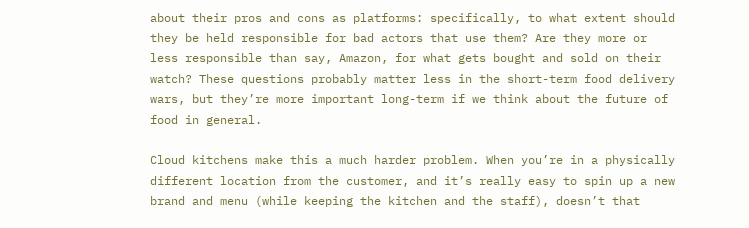about their pros and cons as platforms: specifically, to what extent should they be held responsible for bad actors that use them? Are they more or less responsible than say, Amazon, for what gets bought and sold on their watch? These questions probably matter less in the short-term food delivery wars, but they’re more important long-term if we think about the future of food in general.

Cloud kitchens make this a much harder problem. When you’re in a physically different location from the customer, and it’s really easy to spin up a new brand and menu (while keeping the kitchen and the staff), doesn’t that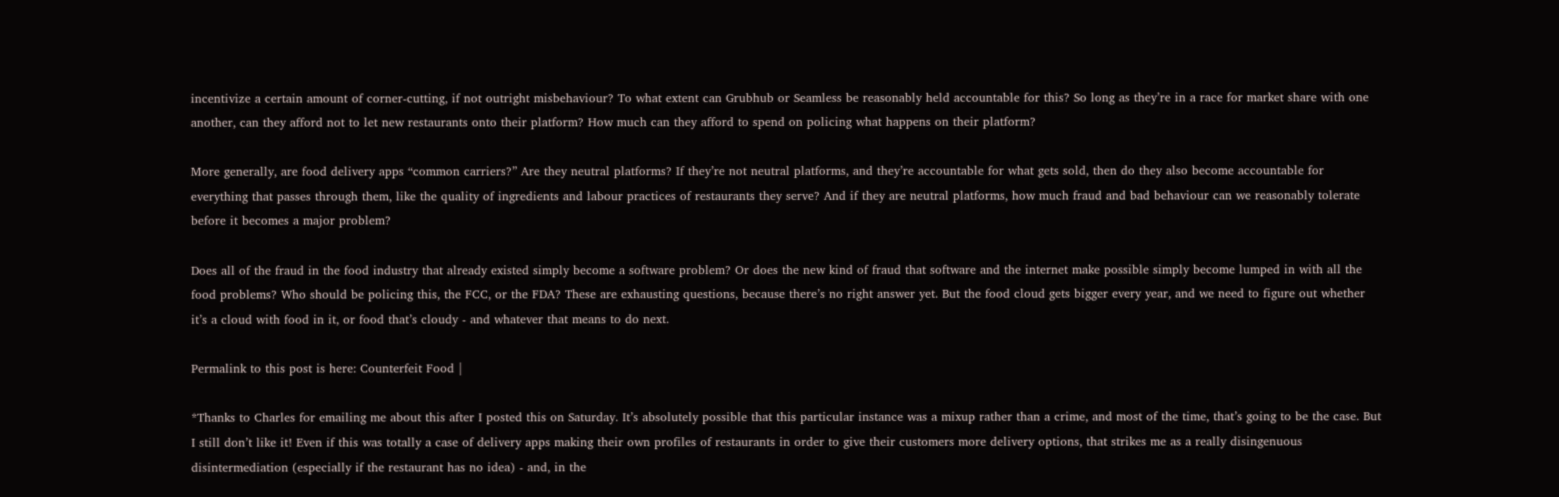incentivize a certain amount of corner-cutting, if not outright misbehaviour? To what extent can Grubhub or Seamless be reasonably held accountable for this? So long as they’re in a race for market share with one another, can they afford not to let new restaurants onto their platform? How much can they afford to spend on policing what happens on their platform?

More generally, are food delivery apps “common carriers?” Are they neutral platforms? If they’re not neutral platforms, and they’re accountable for what gets sold, then do they also become accountable for everything that passes through them, like the quality of ingredients and labour practices of restaurants they serve? And if they are neutral platforms, how much fraud and bad behaviour can we reasonably tolerate before it becomes a major problem?

Does all of the fraud in the food industry that already existed simply become a software problem? Or does the new kind of fraud that software and the internet make possible simply become lumped in with all the food problems? Who should be policing this, the FCC, or the FDA? These are exhausting questions, because there’s no right answer yet. But the food cloud gets bigger every year, and we need to figure out whether it’s a cloud with food in it, or food that’s cloudy - and whatever that means to do next.

Permalink to this post is here: Counterfeit Food |

*Thanks to Charles for emailing me about this after I posted this on Saturday. It’s absolutely possible that this particular instance was a mixup rather than a crime, and most of the time, that’s going to be the case. But I still don’t like it! Even if this was totally a case of delivery apps making their own profiles of restaurants in order to give their customers more delivery options, that strikes me as a really disingenuous disintermediation (especially if the restaurant has no idea) - and, in the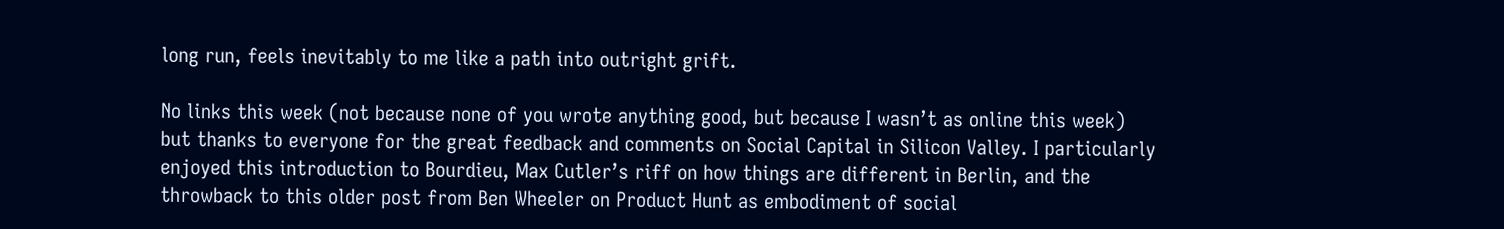long run, feels inevitably to me like a path into outright grift.

No links this week (not because none of you wrote anything good, but because I wasn’t as online this week) but thanks to everyone for the great feedback and comments on Social Capital in Silicon Valley. I particularly enjoyed this introduction to Bourdieu, Max Cutler’s riff on how things are different in Berlin, and the throwback to this older post from Ben Wheeler on Product Hunt as embodiment of social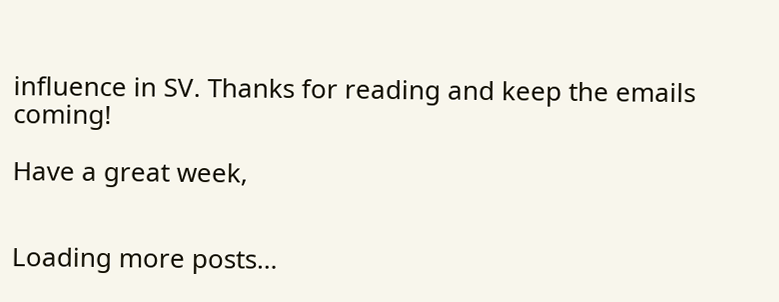influence in SV. Thanks for reading and keep the emails coming!

Have a great week,


Loading more posts…